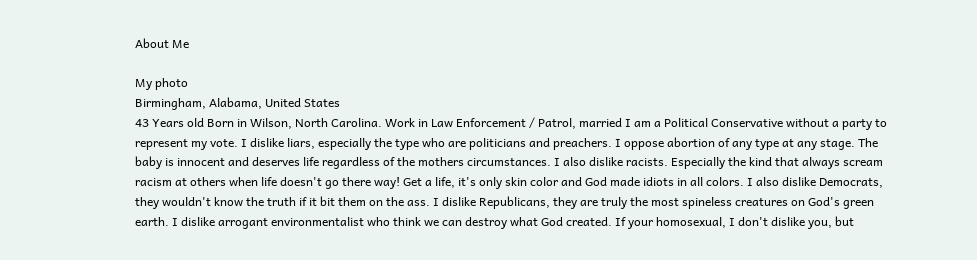About Me

My photo
Birmingham, Alabama, United States
43 Years old Born in Wilson, North Carolina. Work in Law Enforcement / Patrol, married I am a Political Conservative without a party to represent my vote. I dislike liars, especially the type who are politicians and preachers. I oppose abortion of any type at any stage. The baby is innocent and deserves life regardless of the mothers circumstances. I also dislike racists. Especially the kind that always scream racism at others when life doesn't go there way! Get a life, it's only skin color and God made idiots in all colors. I also dislike Democrats, they wouldn't know the truth if it bit them on the ass. I dislike Republicans, they are truly the most spineless creatures on God's green earth. I dislike arrogant environmentalist who think we can destroy what God created. If your homosexual, I don't dislike you, but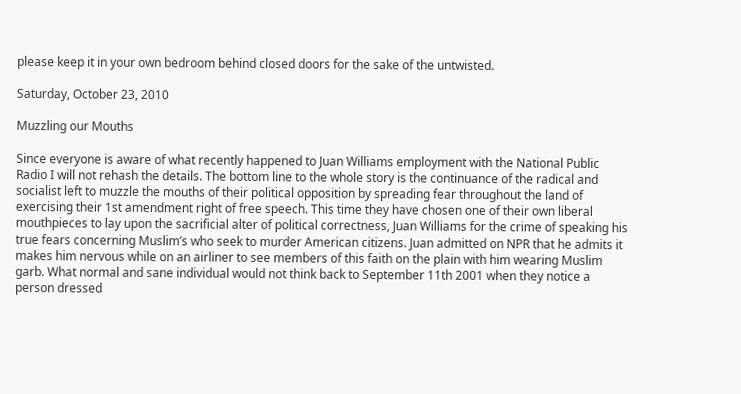please keep it in your own bedroom behind closed doors for the sake of the untwisted.

Saturday, October 23, 2010

Muzzling our Mouths

Since everyone is aware of what recently happened to Juan Williams employment with the National Public Radio I will not rehash the details. The bottom line to the whole story is the continuance of the radical and socialist left to muzzle the mouths of their political opposition by spreading fear throughout the land of exercising their 1st amendment right of free speech. This time they have chosen one of their own liberal mouthpieces to lay upon the sacrificial alter of political correctness, Juan Williams for the crime of speaking his true fears concerning Muslim’s who seek to murder American citizens. Juan admitted on NPR that he admits it makes him nervous while on an airliner to see members of this faith on the plain with him wearing Muslim garb. What normal and sane individual would not think back to September 11th 2001 when they notice a person dressed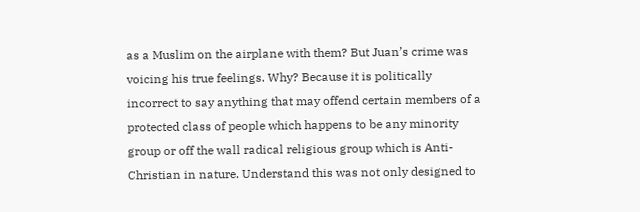as a Muslim on the airplane with them? But Juan’s crime was voicing his true feelings. Why? Because it is politically incorrect to say anything that may offend certain members of a protected class of people which happens to be any minority group or off the wall radical religious group which is Anti-Christian in nature. Understand this was not only designed to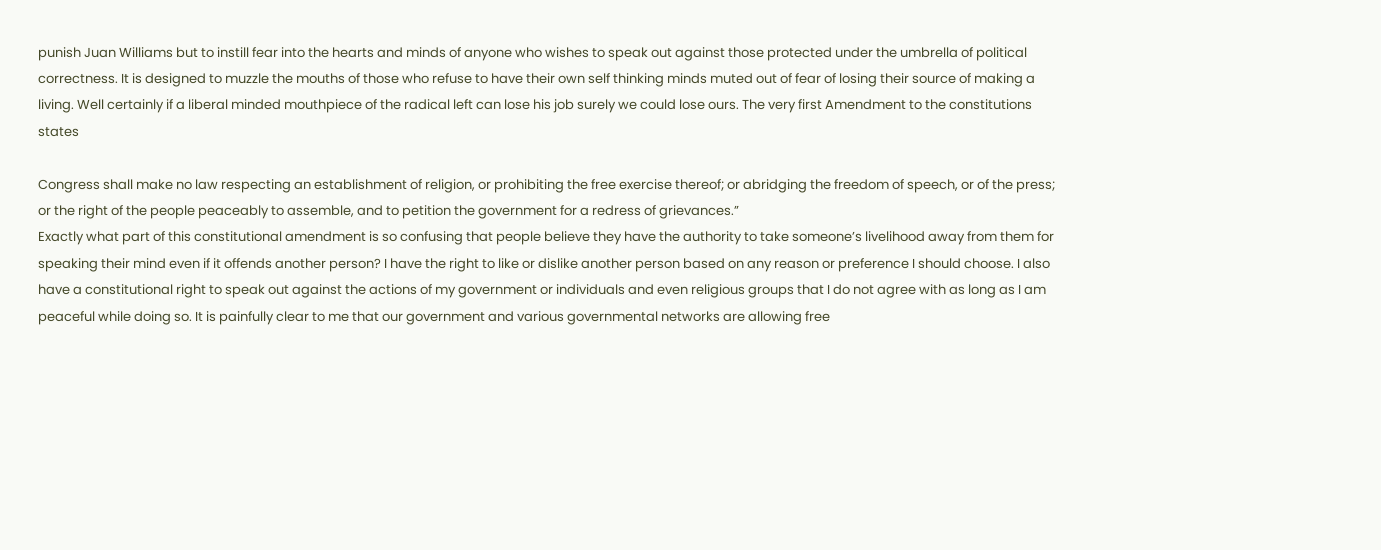punish Juan Williams but to instill fear into the hearts and minds of anyone who wishes to speak out against those protected under the umbrella of political correctness. It is designed to muzzle the mouths of those who refuse to have their own self thinking minds muted out of fear of losing their source of making a living. Well certainly if a liberal minded mouthpiece of the radical left can lose his job surely we could lose ours. The very first Amendment to the constitutions states

Congress shall make no law respecting an establishment of religion, or prohibiting the free exercise thereof; or abridging the freedom of speech, or of the press; or the right of the people peaceably to assemble, and to petition the government for a redress of grievances.”
Exactly what part of this constitutional amendment is so confusing that people believe they have the authority to take someone’s livelihood away from them for speaking their mind even if it offends another person? I have the right to like or dislike another person based on any reason or preference I should choose. I also have a constitutional right to speak out against the actions of my government or individuals and even religious groups that I do not agree with as long as I am peaceful while doing so. It is painfully clear to me that our government and various governmental networks are allowing free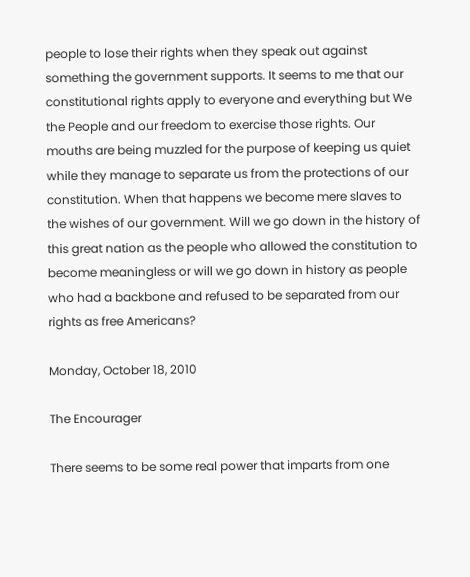people to lose their rights when they speak out against something the government supports. It seems to me that our constitutional rights apply to everyone and everything but We the People and our freedom to exercise those rights. Our mouths are being muzzled for the purpose of keeping us quiet while they manage to separate us from the protections of our constitution. When that happens we become mere slaves to the wishes of our government. Will we go down in the history of this great nation as the people who allowed the constitution to become meaningless or will we go down in history as people who had a backbone and refused to be separated from our rights as free Americans?

Monday, October 18, 2010

The Encourager

There seems to be some real power that imparts from one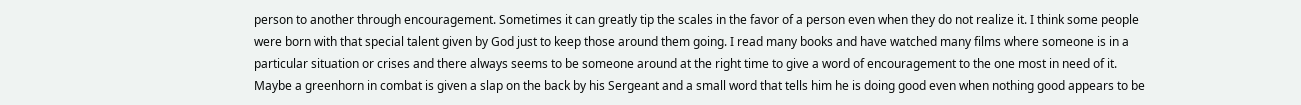person to another through encouragement. Sometimes it can greatly tip the scales in the favor of a person even when they do not realize it. I think some people were born with that special talent given by God just to keep those around them going. I read many books and have watched many films where someone is in a particular situation or crises and there always seems to be someone around at the right time to give a word of encouragement to the one most in need of it. Maybe a greenhorn in combat is given a slap on the back by his Sergeant and a small word that tells him he is doing good even when nothing good appears to be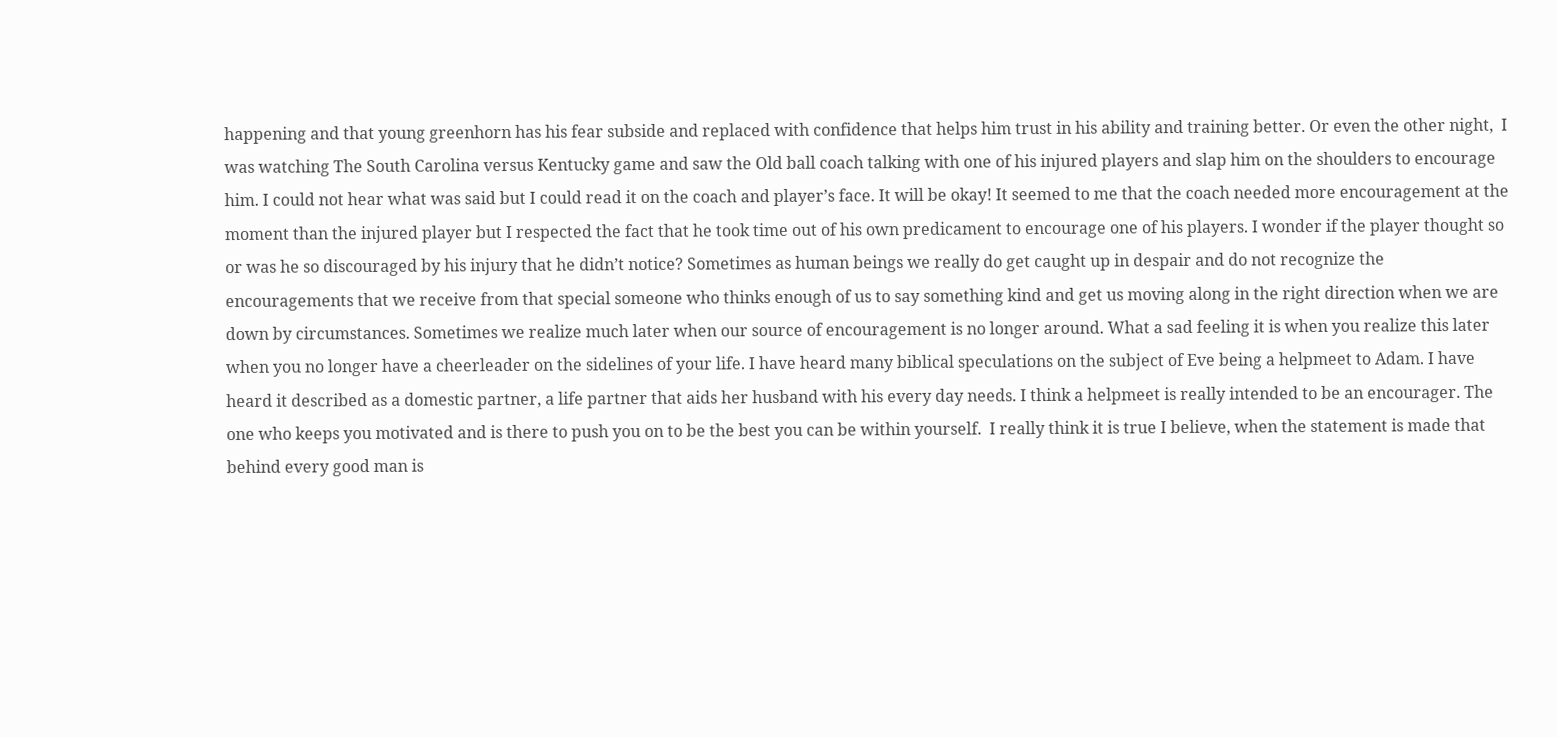happening and that young greenhorn has his fear subside and replaced with confidence that helps him trust in his ability and training better. Or even the other night,  I was watching The South Carolina versus Kentucky game and saw the Old ball coach talking with one of his injured players and slap him on the shoulders to encourage him. I could not hear what was said but I could read it on the coach and player’s face. It will be okay! It seemed to me that the coach needed more encouragement at the moment than the injured player but I respected the fact that he took time out of his own predicament to encourage one of his players. I wonder if the player thought so or was he so discouraged by his injury that he didn’t notice? Sometimes as human beings we really do get caught up in despair and do not recognize the encouragements that we receive from that special someone who thinks enough of us to say something kind and get us moving along in the right direction when we are down by circumstances. Sometimes we realize much later when our source of encouragement is no longer around. What a sad feeling it is when you realize this later when you no longer have a cheerleader on the sidelines of your life. I have heard many biblical speculations on the subject of Eve being a helpmeet to Adam. I have heard it described as a domestic partner, a life partner that aids her husband with his every day needs. I think a helpmeet is really intended to be an encourager. The one who keeps you motivated and is there to push you on to be the best you can be within yourself.  I really think it is true I believe, when the statement is made that behind every good man is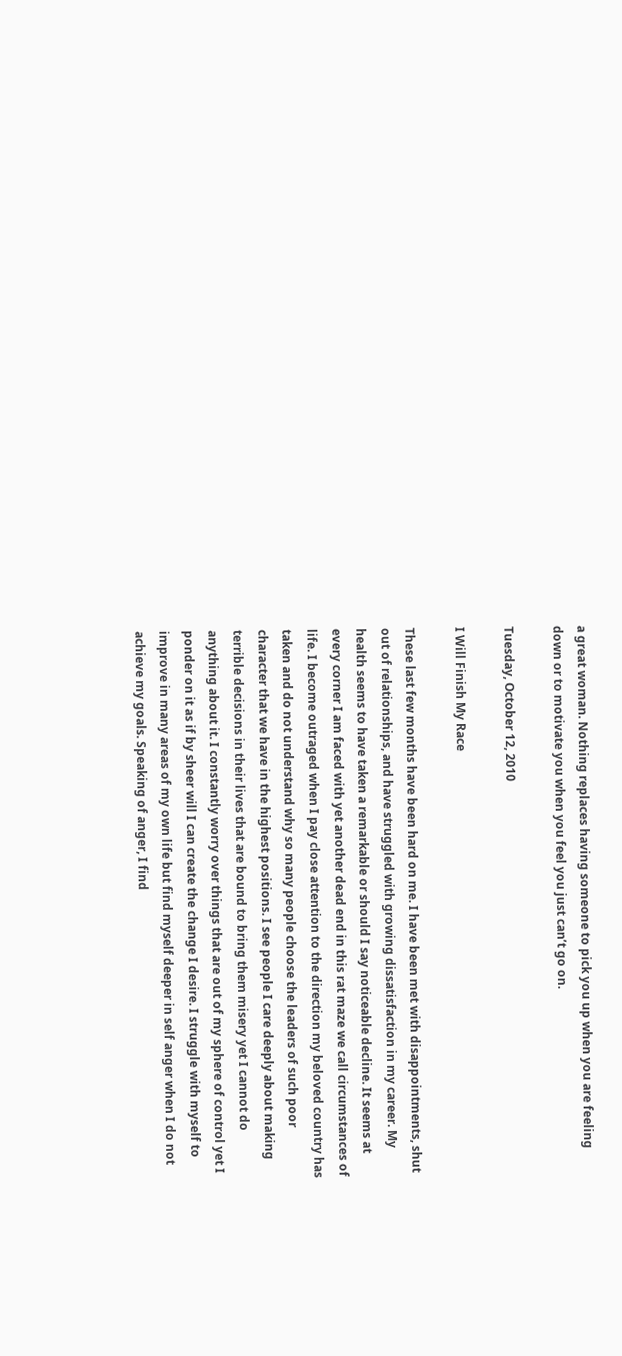a great woman. Nothing replaces having someone to pick you up when you are feeling down or to motivate you when you feel you just can’t go on.

Tuesday, October 12, 2010

I Will Finish My Race

These last few months have been hard on me. I have been met with disappointments, shut out of relationships, and have struggled with growing dissatisfaction in my career. My health seems to have taken a remarkable or should I say noticeable decline. It seems at every corner I am faced with yet another dead end in this rat maze we call circumstances of life. I become outraged when I pay close attention to the direction my beloved country has taken and do not understand why so many people choose the leaders of such poor character that we have in the highest positions. I see people I care deeply about making terrible decisions in their lives that are bound to bring them misery yet I cannot do anything about it. I constantly worry over things that are out of my sphere of control yet I ponder on it as if by sheer will I can create the change I desire. I struggle with myself to improve in many areas of my own life but find myself deeper in self anger when I do not achieve my goals. Speaking of anger, I find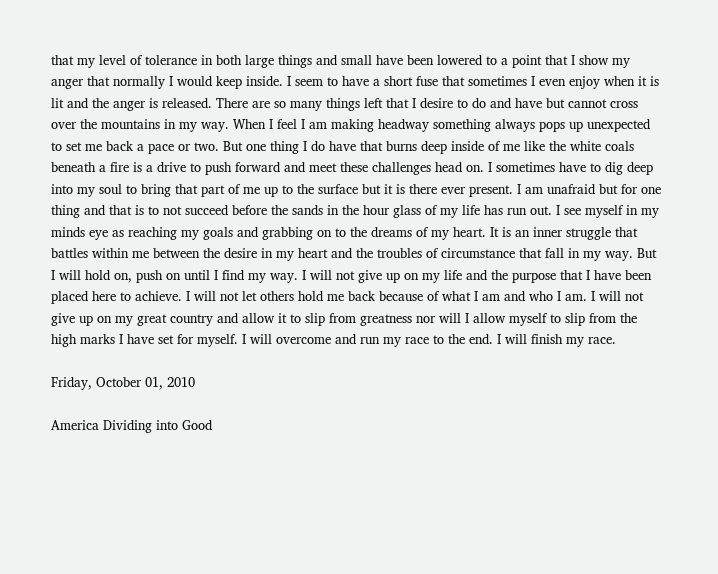that my level of tolerance in both large things and small have been lowered to a point that I show my anger that normally I would keep inside. I seem to have a short fuse that sometimes I even enjoy when it is lit and the anger is released. There are so many things left that I desire to do and have but cannot cross over the mountains in my way. When I feel I am making headway something always pops up unexpected to set me back a pace or two. But one thing I do have that burns deep inside of me like the white coals beneath a fire is a drive to push forward and meet these challenges head on. I sometimes have to dig deep into my soul to bring that part of me up to the surface but it is there ever present. I am unafraid but for one thing and that is to not succeed before the sands in the hour glass of my life has run out. I see myself in my minds eye as reaching my goals and grabbing on to the dreams of my heart. It is an inner struggle that battles within me between the desire in my heart and the troubles of circumstance that fall in my way. But I will hold on, push on until I find my way. I will not give up on my life and the purpose that I have been placed here to achieve. I will not let others hold me back because of what I am and who I am. I will not give up on my great country and allow it to slip from greatness nor will I allow myself to slip from the high marks I have set for myself. I will overcome and run my race to the end. I will finish my race.

Friday, October 01, 2010

America Dividing into Good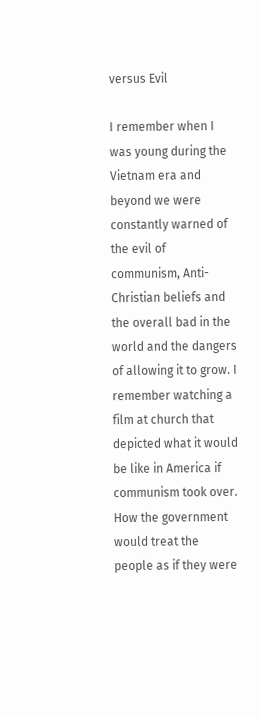versus Evil

I remember when I was young during the Vietnam era and beyond we were constantly warned of the evil of communism, Anti-Christian beliefs and the overall bad in the world and the dangers of allowing it to grow. I remember watching a film at church that depicted what it would be like in America if communism took over. How the government would treat the people as if they were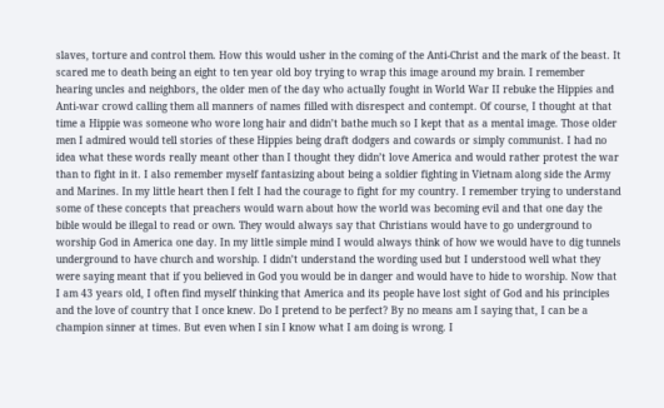slaves, torture and control them. How this would usher in the coming of the Anti-Christ and the mark of the beast. It scared me to death being an eight to ten year old boy trying to wrap this image around my brain. I remember hearing uncles and neighbors, the older men of the day who actually fought in World War II rebuke the Hippies and Anti-war crowd calling them all manners of names filled with disrespect and contempt. Of course, I thought at that time a Hippie was someone who wore long hair and didn’t bathe much so I kept that as a mental image. Those older men I admired would tell stories of these Hippies being draft dodgers and cowards or simply communist. I had no idea what these words really meant other than I thought they didn’t love America and would rather protest the war than to fight in it. I also remember myself fantasizing about being a soldier fighting in Vietnam along side the Army and Marines. In my little heart then I felt I had the courage to fight for my country. I remember trying to understand some of these concepts that preachers would warn about how the world was becoming evil and that one day the bible would be illegal to read or own. They would always say that Christians would have to go underground to worship God in America one day. In my little simple mind I would always think of how we would have to dig tunnels underground to have church and worship. I didn’t understand the wording used but I understood well what they were saying meant that if you believed in God you would be in danger and would have to hide to worship. Now that I am 43 years old, I often find myself thinking that America and its people have lost sight of God and his principles and the love of country that I once knew. Do I pretend to be perfect? By no means am I saying that, I can be a champion sinner at times. But even when I sin I know what I am doing is wrong. I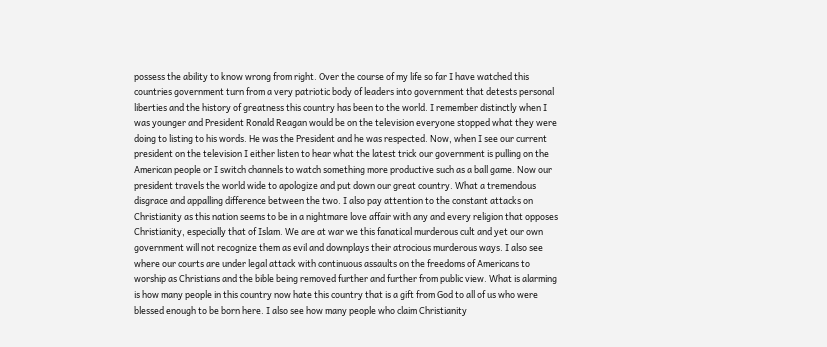possess the ability to know wrong from right. Over the course of my life so far I have watched this countries government turn from a very patriotic body of leaders into government that detests personal liberties and the history of greatness this country has been to the world. I remember distinctly when I was younger and President Ronald Reagan would be on the television everyone stopped what they were doing to listing to his words. He was the President and he was respected. Now, when I see our current president on the television I either listen to hear what the latest trick our government is pulling on the American people or I switch channels to watch something more productive such as a ball game. Now our president travels the world wide to apologize and put down our great country. What a tremendous disgrace and appalling difference between the two. I also pay attention to the constant attacks on Christianity as this nation seems to be in a nightmare love affair with any and every religion that opposes Christianity, especially that of Islam. We are at war we this fanatical murderous cult and yet our own government will not recognize them as evil and downplays their atrocious murderous ways. I also see where our courts are under legal attack with continuous assaults on the freedoms of Americans to worship as Christians and the bible being removed further and further from public view. What is alarming is how many people in this country now hate this country that is a gift from God to all of us who were blessed enough to be born here. I also see how many people who claim Christianity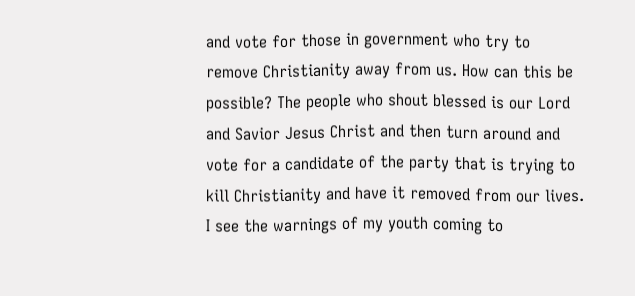and vote for those in government who try to remove Christianity away from us. How can this be possible? The people who shout blessed is our Lord and Savior Jesus Christ and then turn around and vote for a candidate of the party that is trying to kill Christianity and have it removed from our lives. I see the warnings of my youth coming to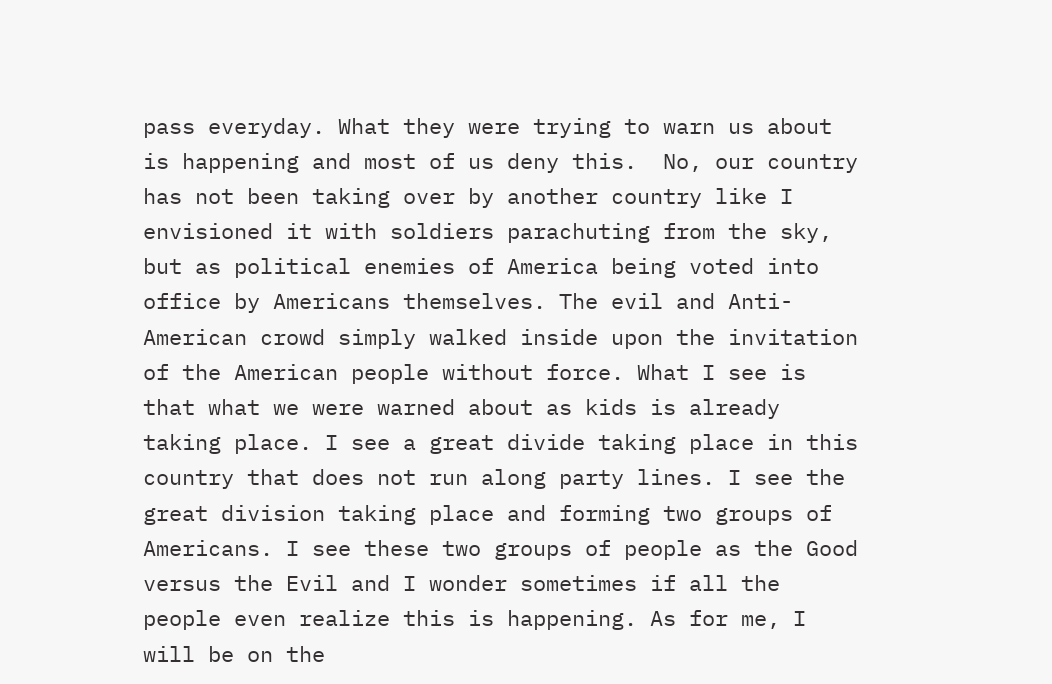pass everyday. What they were trying to warn us about is happening and most of us deny this.  No, our country has not been taking over by another country like I envisioned it with soldiers parachuting from the sky, but as political enemies of America being voted into office by Americans themselves. The evil and Anti-American crowd simply walked inside upon the invitation of the American people without force. What I see is that what we were warned about as kids is already taking place. I see a great divide taking place in this country that does not run along party lines. I see the great division taking place and forming two groups of Americans. I see these two groups of people as the Good versus the Evil and I wonder sometimes if all the people even realize this is happening. As for me, I will be on the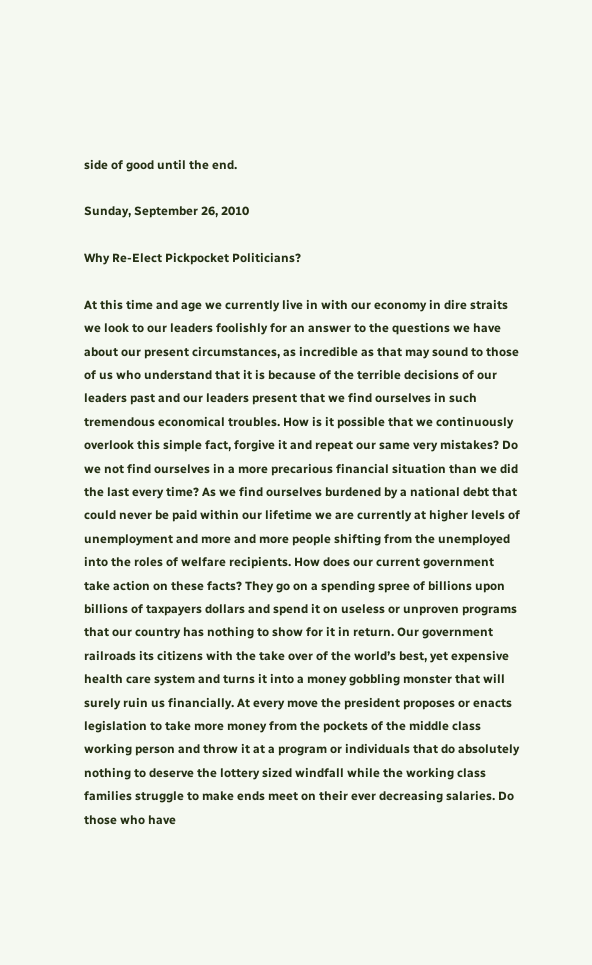side of good until the end.

Sunday, September 26, 2010

Why Re-Elect Pickpocket Politicians?

At this time and age we currently live in with our economy in dire straits we look to our leaders foolishly for an answer to the questions we have about our present circumstances, as incredible as that may sound to those of us who understand that it is because of the terrible decisions of our leaders past and our leaders present that we find ourselves in such tremendous economical troubles. How is it possible that we continuously overlook this simple fact, forgive it and repeat our same very mistakes? Do we not find ourselves in a more precarious financial situation than we did the last every time? As we find ourselves burdened by a national debt that could never be paid within our lifetime we are currently at higher levels of unemployment and more and more people shifting from the unemployed into the roles of welfare recipients. How does our current government take action on these facts? They go on a spending spree of billions upon billions of taxpayers dollars and spend it on useless or unproven programs that our country has nothing to show for it in return. Our government railroads its citizens with the take over of the world’s best, yet expensive health care system and turns it into a money gobbling monster that will surely ruin us financially. At every move the president proposes or enacts legislation to take more money from the pockets of the middle class working person and throw it at a program or individuals that do absolutely nothing to deserve the lottery sized windfall while the working class families struggle to make ends meet on their ever decreasing salaries. Do those who have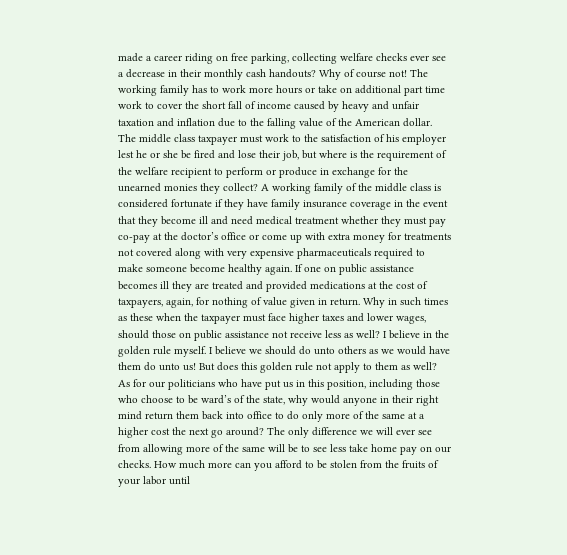made a career riding on free parking, collecting welfare checks ever see a decrease in their monthly cash handouts? Why of course not! The working family has to work more hours or take on additional part time work to cover the short fall of income caused by heavy and unfair taxation and inflation due to the falling value of the American dollar. The middle class taxpayer must work to the satisfaction of his employer lest he or she be fired and lose their job, but where is the requirement of the welfare recipient to perform or produce in exchange for the unearned monies they collect? A working family of the middle class is considered fortunate if they have family insurance coverage in the event that they become ill and need medical treatment whether they must pay co-pay at the doctor’s office or come up with extra money for treatments not covered along with very expensive pharmaceuticals required to make someone become healthy again. If one on public assistance becomes ill they are treated and provided medications at the cost of taxpayers, again, for nothing of value given in return. Why in such times as these when the taxpayer must face higher taxes and lower wages, should those on public assistance not receive less as well? I believe in the golden rule myself. I believe we should do unto others as we would have them do unto us! But does this golden rule not apply to them as well? As for our politicians who have put us in this position, including those who choose to be ward’s of the state, why would anyone in their right mind return them back into office to do only more of the same at a higher cost the next go around? The only difference we will ever see from allowing more of the same will be to see less take home pay on our checks. How much more can you afford to be stolen from the fruits of your labor until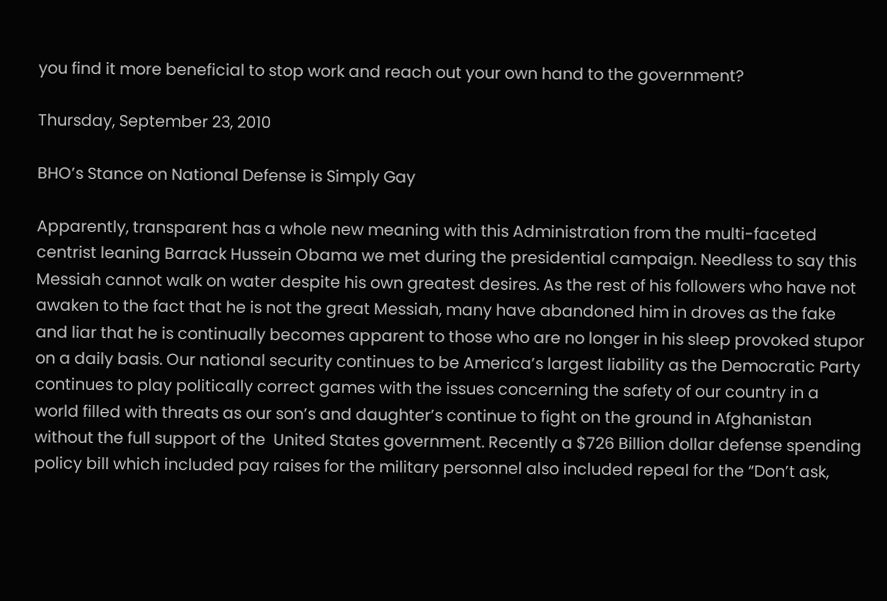you find it more beneficial to stop work and reach out your own hand to the government?

Thursday, September 23, 2010

BHO’s Stance on National Defense is Simply Gay

Apparently, transparent has a whole new meaning with this Administration from the multi-faceted centrist leaning Barrack Hussein Obama we met during the presidential campaign. Needless to say this Messiah cannot walk on water despite his own greatest desires. As the rest of his followers who have not awaken to the fact that he is not the great Messiah, many have abandoned him in droves as the fake and liar that he is continually becomes apparent to those who are no longer in his sleep provoked stupor on a daily basis. Our national security continues to be America’s largest liability as the Democratic Party continues to play politically correct games with the issues concerning the safety of our country in a world filled with threats as our son’s and daughter’s continue to fight on the ground in Afghanistan without the full support of the  United States government. Recently a $726 Billion dollar defense spending policy bill which included pay raises for the military personnel also included repeal for the “Don’t ask,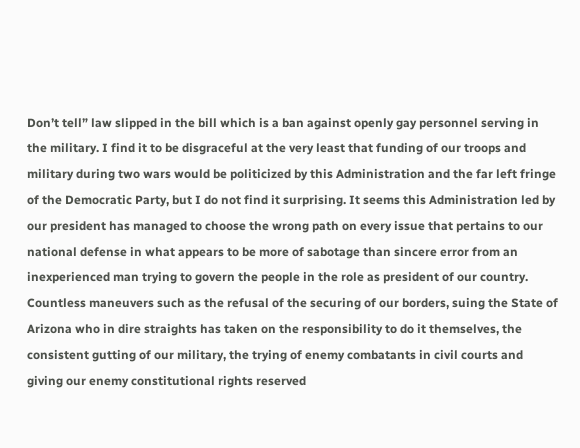Don’t tell” law slipped in the bill which is a ban against openly gay personnel serving in the military. I find it to be disgraceful at the very least that funding of our troops and military during two wars would be politicized by this Administration and the far left fringe of the Democratic Party, but I do not find it surprising. It seems this Administration led by our president has managed to choose the wrong path on every issue that pertains to our national defense in what appears to be more of sabotage than sincere error from an inexperienced man trying to govern the people in the role as president of our country. Countless maneuvers such as the refusal of the securing of our borders, suing the State of Arizona who in dire straights has taken on the responsibility to do it themselves, the consistent gutting of our military, the trying of enemy combatants in civil courts and giving our enemy constitutional rights reserved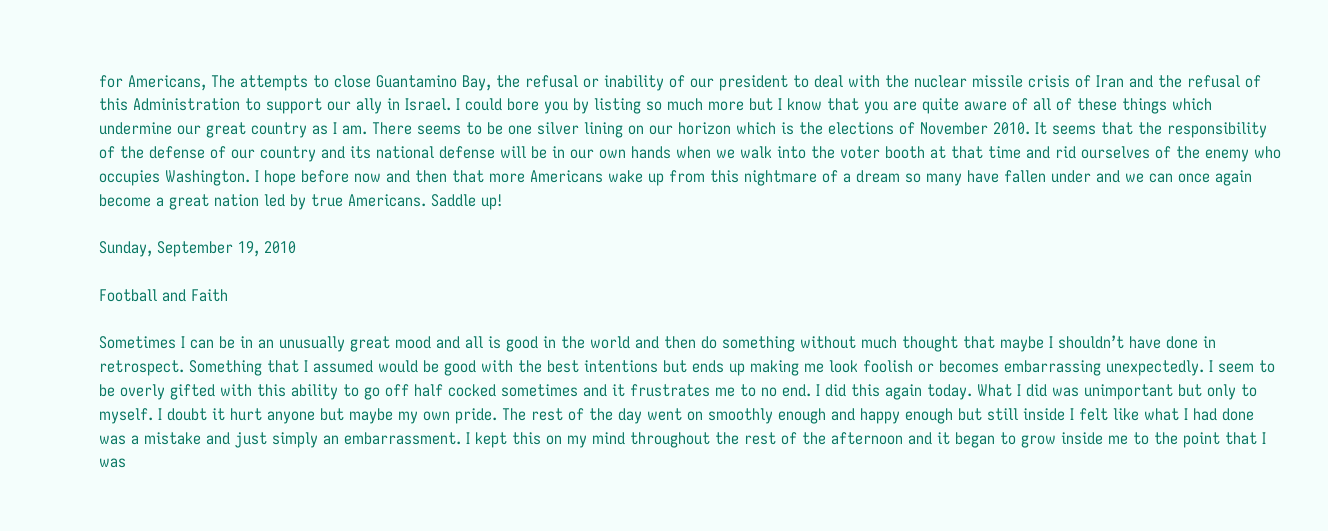for Americans, The attempts to close Guantamino Bay, the refusal or inability of our president to deal with the nuclear missile crisis of Iran and the refusal of this Administration to support our ally in Israel. I could bore you by listing so much more but I know that you are quite aware of all of these things which undermine our great country as I am. There seems to be one silver lining on our horizon which is the elections of November 2010. It seems that the responsibility of the defense of our country and its national defense will be in our own hands when we walk into the voter booth at that time and rid ourselves of the enemy who occupies Washington. I hope before now and then that more Americans wake up from this nightmare of a dream so many have fallen under and we can once again become a great nation led by true Americans. Saddle up!

Sunday, September 19, 2010

Football and Faith

Sometimes I can be in an unusually great mood and all is good in the world and then do something without much thought that maybe I shouldn’t have done in retrospect. Something that I assumed would be good with the best intentions but ends up making me look foolish or becomes embarrassing unexpectedly. I seem to be overly gifted with this ability to go off half cocked sometimes and it frustrates me to no end. I did this again today. What I did was unimportant but only to myself. I doubt it hurt anyone but maybe my own pride. The rest of the day went on smoothly enough and happy enough but still inside I felt like what I had done was a mistake and just simply an embarrassment. I kept this on my mind throughout the rest of the afternoon and it began to grow inside me to the point that I was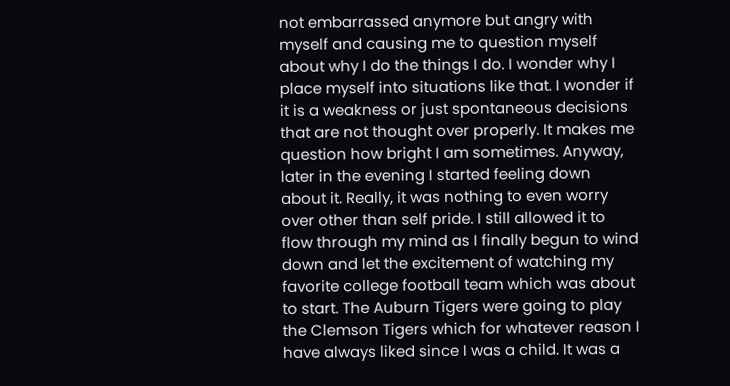not embarrassed anymore but angry with myself and causing me to question myself about why I do the things I do. I wonder why I place myself into situations like that. I wonder if it is a weakness or just spontaneous decisions that are not thought over properly. It makes me question how bright I am sometimes. Anyway, later in the evening I started feeling down about it. Really, it was nothing to even worry over other than self pride. I still allowed it to flow through my mind as I finally begun to wind down and let the excitement of watching my favorite college football team which was about to start. The Auburn Tigers were going to play the Clemson Tigers which for whatever reason I have always liked since I was a child. It was a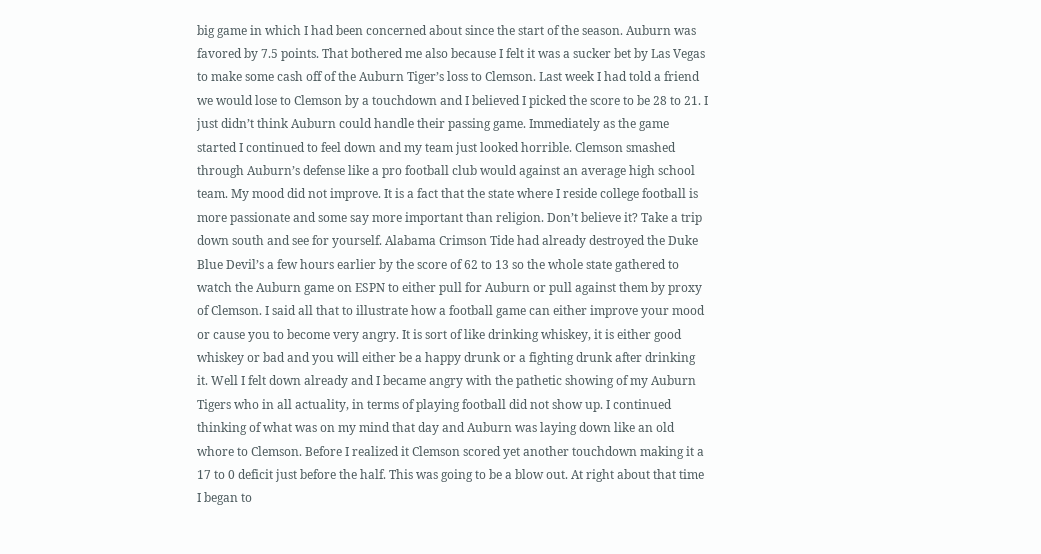big game in which I had been concerned about since the start of the season. Auburn was favored by 7.5 points. That bothered me also because I felt it was a sucker bet by Las Vegas to make some cash off of the Auburn Tiger’s loss to Clemson. Last week I had told a friend we would lose to Clemson by a touchdown and I believed I picked the score to be 28 to 21. I just didn’t think Auburn could handle their passing game. Immediately as the game started I continued to feel down and my team just looked horrible. Clemson smashed through Auburn’s defense like a pro football club would against an average high school team. My mood did not improve. It is a fact that the state where I reside college football is more passionate and some say more important than religion. Don’t believe it? Take a trip down south and see for yourself. Alabama Crimson Tide had already destroyed the Duke Blue Devil’s a few hours earlier by the score of 62 to 13 so the whole state gathered to watch the Auburn game on ESPN to either pull for Auburn or pull against them by proxy of Clemson. I said all that to illustrate how a football game can either improve your mood or cause you to become very angry. It is sort of like drinking whiskey, it is either good whiskey or bad and you will either be a happy drunk or a fighting drunk after drinking it. Well I felt down already and I became angry with the pathetic showing of my Auburn Tigers who in all actuality, in terms of playing football did not show up. I continued thinking of what was on my mind that day and Auburn was laying down like an old whore to Clemson. Before I realized it Clemson scored yet another touchdown making it a 17 to 0 deficit just before the half. This was going to be a blow out. At right about that time I began to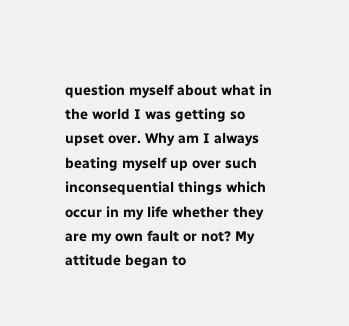question myself about what in the world I was getting so upset over. Why am I always beating myself up over such inconsequential things which occur in my life whether they are my own fault or not? My attitude began to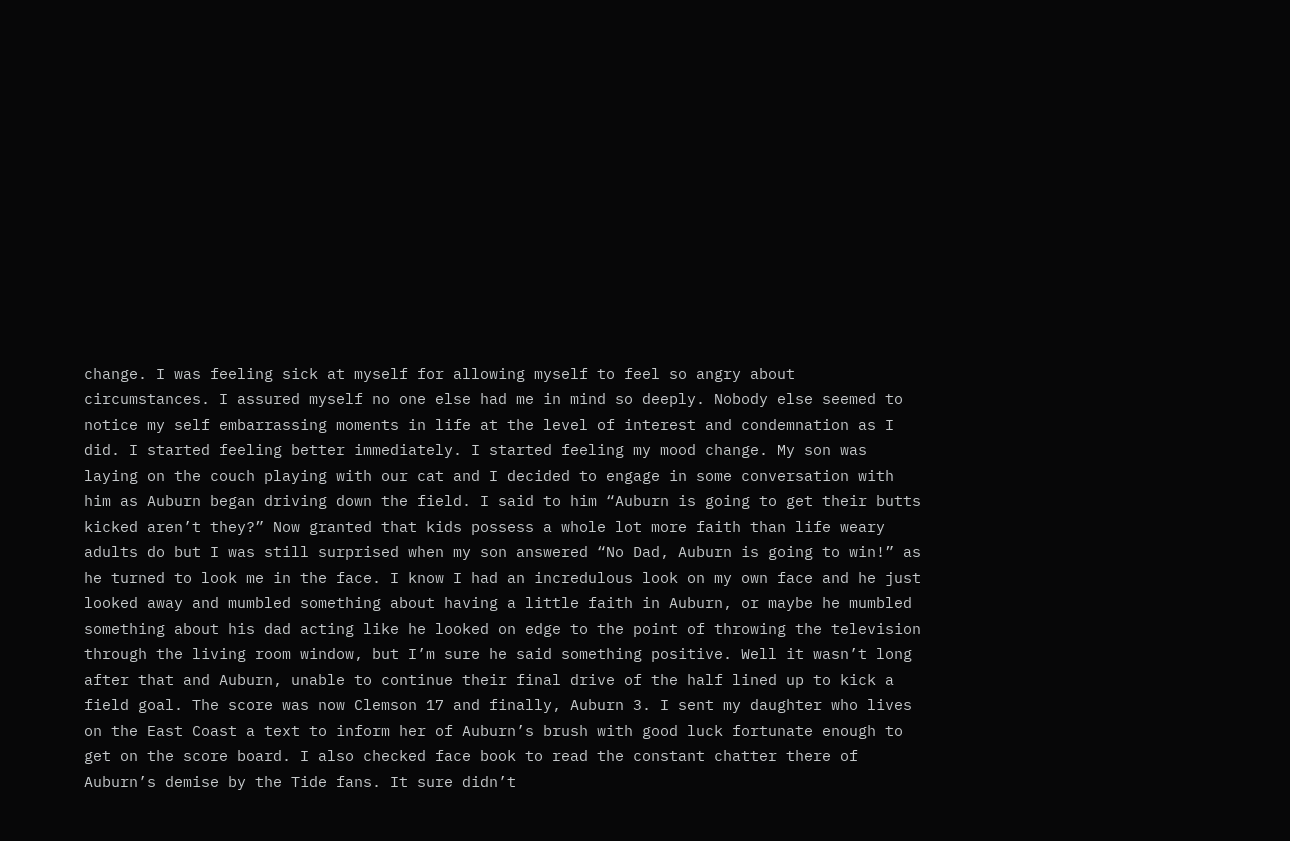change. I was feeling sick at myself for allowing myself to feel so angry about circumstances. I assured myself no one else had me in mind so deeply. Nobody else seemed to notice my self embarrassing moments in life at the level of interest and condemnation as I did. I started feeling better immediately. I started feeling my mood change. My son was laying on the couch playing with our cat and I decided to engage in some conversation with him as Auburn began driving down the field. I said to him “Auburn is going to get their butts kicked aren’t they?” Now granted that kids possess a whole lot more faith than life weary adults do but I was still surprised when my son answered “No Dad, Auburn is going to win!” as he turned to look me in the face. I know I had an incredulous look on my own face and he just looked away and mumbled something about having a little faith in Auburn, or maybe he mumbled something about his dad acting like he looked on edge to the point of throwing the television through the living room window, but I’m sure he said something positive. Well it wasn’t long after that and Auburn, unable to continue their final drive of the half lined up to kick a field goal. The score was now Clemson 17 and finally, Auburn 3. I sent my daughter who lives on the East Coast a text to inform her of Auburn’s brush with good luck fortunate enough to get on the score board. I also checked face book to read the constant chatter there of Auburn’s demise by the Tide fans. It sure didn’t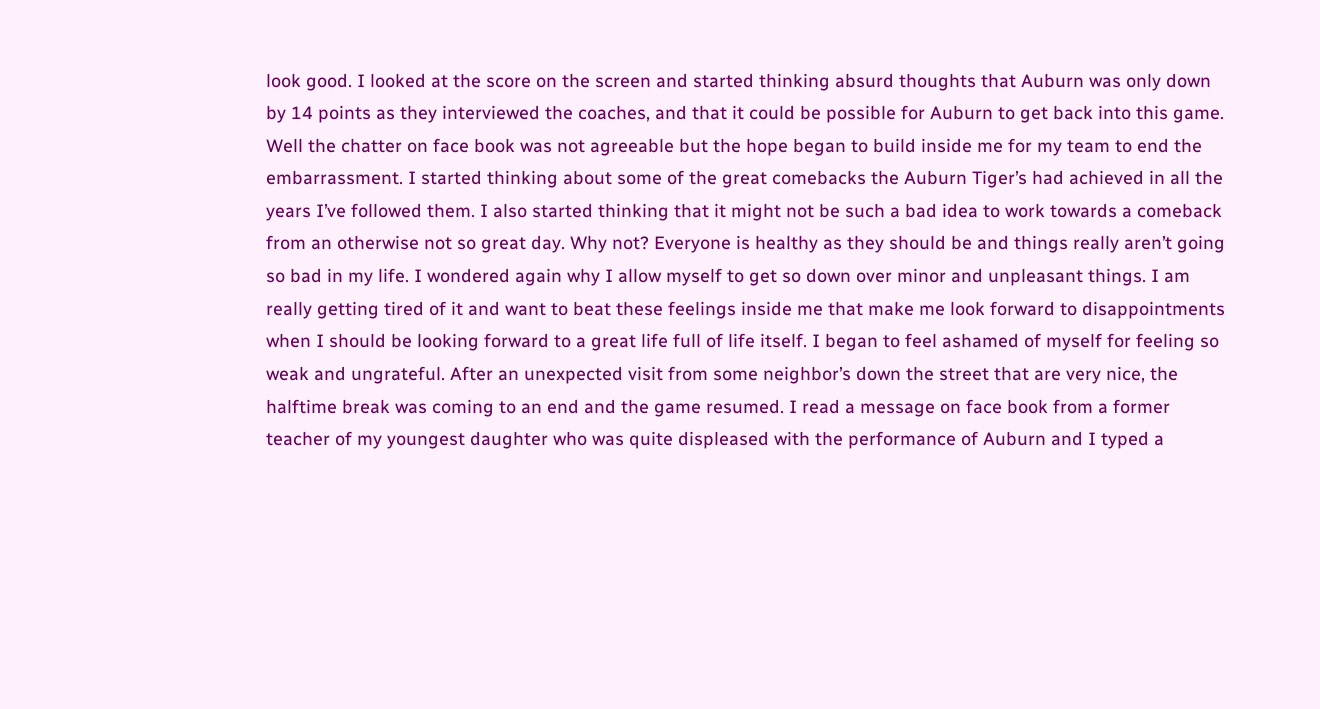look good. I looked at the score on the screen and started thinking absurd thoughts that Auburn was only down by 14 points as they interviewed the coaches, and that it could be possible for Auburn to get back into this game. Well the chatter on face book was not agreeable but the hope began to build inside me for my team to end the embarrassment. I started thinking about some of the great comebacks the Auburn Tiger’s had achieved in all the years I’ve followed them. I also started thinking that it might not be such a bad idea to work towards a comeback from an otherwise not so great day. Why not? Everyone is healthy as they should be and things really aren’t going so bad in my life. I wondered again why I allow myself to get so down over minor and unpleasant things. I am really getting tired of it and want to beat these feelings inside me that make me look forward to disappointments when I should be looking forward to a great life full of life itself. I began to feel ashamed of myself for feeling so weak and ungrateful. After an unexpected visit from some neighbor’s down the street that are very nice, the halftime break was coming to an end and the game resumed. I read a message on face book from a former teacher of my youngest daughter who was quite displeased with the performance of Auburn and I typed a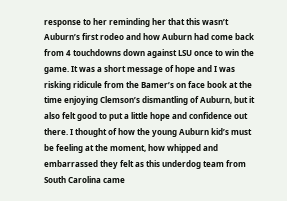response to her reminding her that this wasn’t Auburn’s first rodeo and how Auburn had come back from 4 touchdowns down against LSU once to win the game. It was a short message of hope and I was risking ridicule from the Bamer’s on face book at the time enjoying Clemson’s dismantling of Auburn, but it also felt good to put a little hope and confidence out there. I thought of how the young Auburn kid’s must be feeling at the moment, how whipped and embarrassed they felt as this underdog team from South Carolina came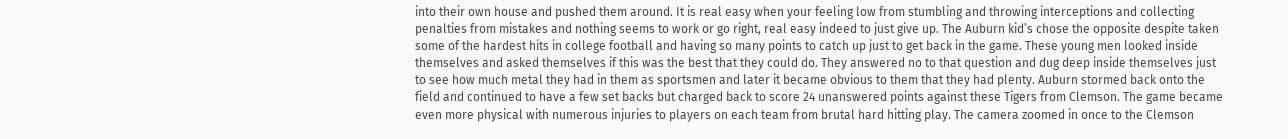into their own house and pushed them around. It is real easy when your feeling low from stumbling and throwing interceptions and collecting penalties from mistakes and nothing seems to work or go right, real easy indeed to just give up. The Auburn kid’s chose the opposite despite taken some of the hardest hits in college football and having so many points to catch up just to get back in the game. These young men looked inside themselves and asked themselves if this was the best that they could do. They answered no to that question and dug deep inside themselves just to see how much metal they had in them as sportsmen and later it became obvious to them that they had plenty. Auburn stormed back onto the field and continued to have a few set backs but charged back to score 24 unanswered points against these Tigers from Clemson. The game became even more physical with numerous injuries to players on each team from brutal hard hitting play. The camera zoomed in once to the Clemson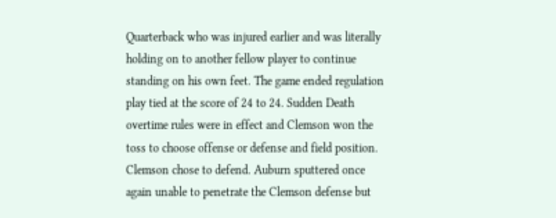Quarterback who was injured earlier and was literally holding on to another fellow player to continue standing on his own feet. The game ended regulation play tied at the score of 24 to 24. Sudden Death overtime rules were in effect and Clemson won the toss to choose offense or defense and field position. Clemson chose to defend. Auburn sputtered once again unable to penetrate the Clemson defense but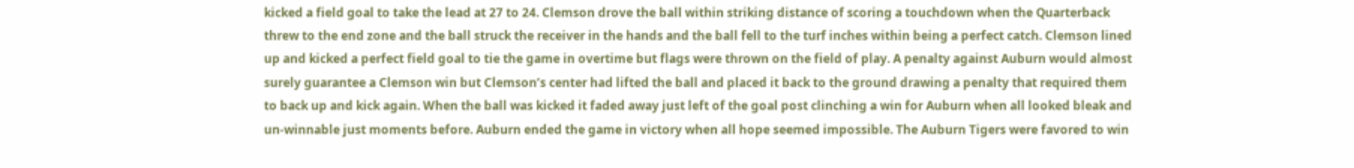kicked a field goal to take the lead at 27 to 24. Clemson drove the ball within striking distance of scoring a touchdown when the Quarterback threw to the end zone and the ball struck the receiver in the hands and the ball fell to the turf inches within being a perfect catch. Clemson lined up and kicked a perfect field goal to tie the game in overtime but flags were thrown on the field of play. A penalty against Auburn would almost surely guarantee a Clemson win but Clemson’s center had lifted the ball and placed it back to the ground drawing a penalty that required them to back up and kick again. When the ball was kicked it faded away just left of the goal post clinching a win for Auburn when all looked bleak and un-winnable just moments before. Auburn ended the game in victory when all hope seemed impossible. The Auburn Tigers were favored to win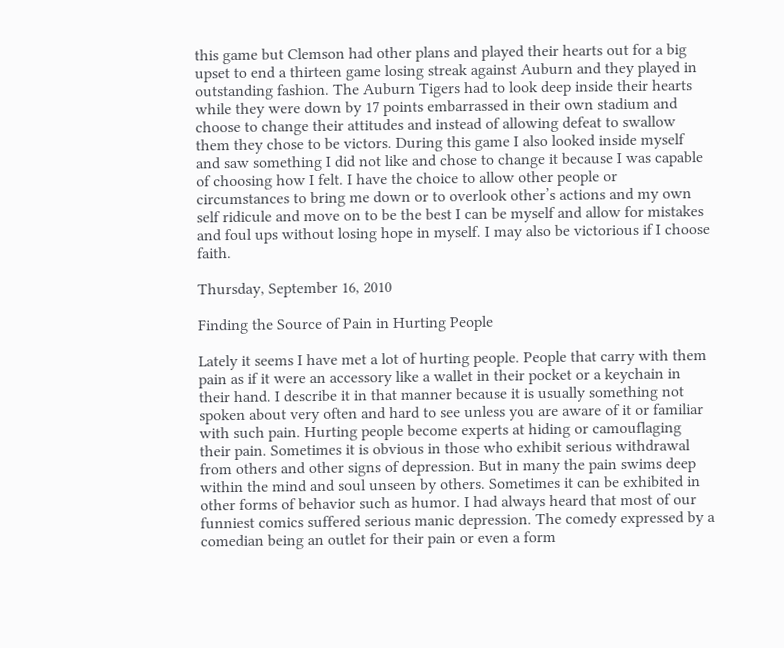this game but Clemson had other plans and played their hearts out for a big upset to end a thirteen game losing streak against Auburn and they played in outstanding fashion. The Auburn Tigers had to look deep inside their hearts while they were down by 17 points embarrassed in their own stadium and choose to change their attitudes and instead of allowing defeat to swallow them they chose to be victors. During this game I also looked inside myself and saw something I did not like and chose to change it because I was capable of choosing how I felt. I have the choice to allow other people or circumstances to bring me down or to overlook other’s actions and my own self ridicule and move on to be the best I can be myself and allow for mistakes and foul ups without losing hope in myself. I may also be victorious if I choose faith.

Thursday, September 16, 2010

Finding the Source of Pain in Hurting People

Lately it seems I have met a lot of hurting people. People that carry with them pain as if it were an accessory like a wallet in their pocket or a keychain in their hand. I describe it in that manner because it is usually something not spoken about very often and hard to see unless you are aware of it or familiar with such pain. Hurting people become experts at hiding or camouflaging their pain. Sometimes it is obvious in those who exhibit serious withdrawal from others and other signs of depression. But in many the pain swims deep within the mind and soul unseen by others. Sometimes it can be exhibited in other forms of behavior such as humor. I had always heard that most of our funniest comics suffered serious manic depression. The comedy expressed by a comedian being an outlet for their pain or even a form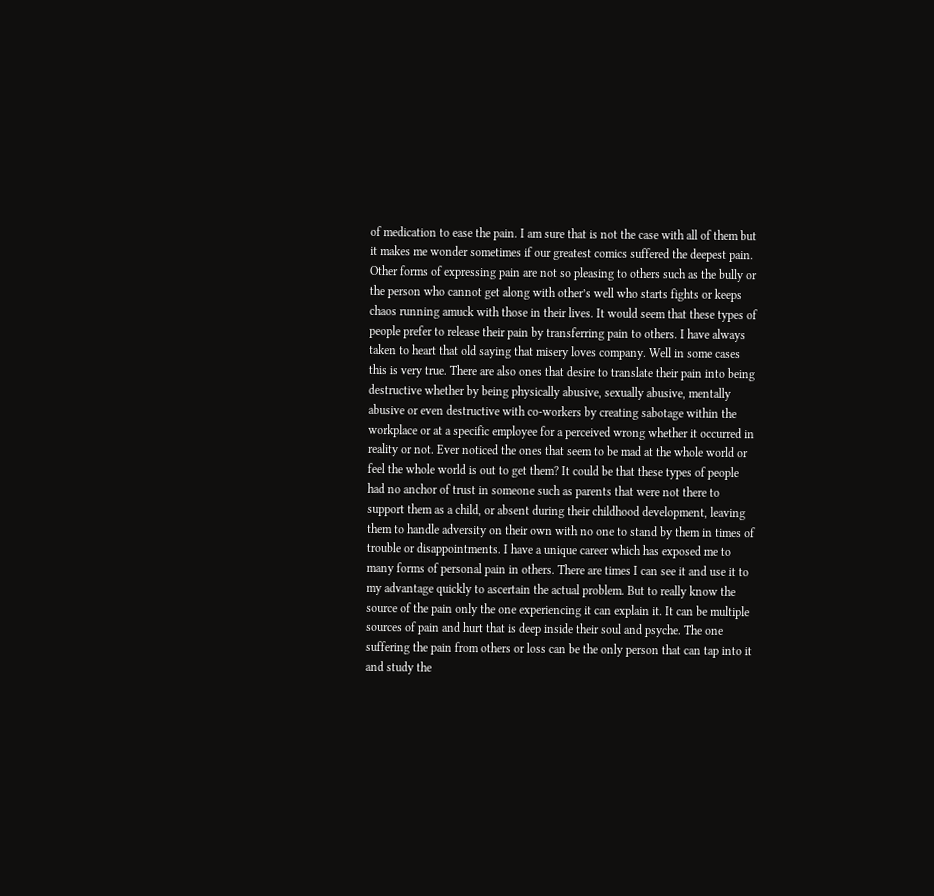of medication to ease the pain. I am sure that is not the case with all of them but it makes me wonder sometimes if our greatest comics suffered the deepest pain. Other forms of expressing pain are not so pleasing to others such as the bully or the person who cannot get along with other’s well who starts fights or keeps chaos running amuck with those in their lives. It would seem that these types of people prefer to release their pain by transferring pain to others. I have always taken to heart that old saying that misery loves company. Well in some cases this is very true. There are also ones that desire to translate their pain into being destructive whether by being physically abusive, sexually abusive, mentally abusive or even destructive with co-workers by creating sabotage within the workplace or at a specific employee for a perceived wrong whether it occurred in reality or not. Ever noticed the ones that seem to be mad at the whole world or feel the whole world is out to get them? It could be that these types of people had no anchor of trust in someone such as parents that were not there to support them as a child, or absent during their childhood development, leaving them to handle adversity on their own with no one to stand by them in times of trouble or disappointments. I have a unique career which has exposed me to many forms of personal pain in others. There are times I can see it and use it to my advantage quickly to ascertain the actual problem. But to really know the source of the pain only the one experiencing it can explain it. It can be multiple sources of pain and hurt that is deep inside their soul and psyche. The one suffering the pain from others or loss can be the only person that can tap into it and study the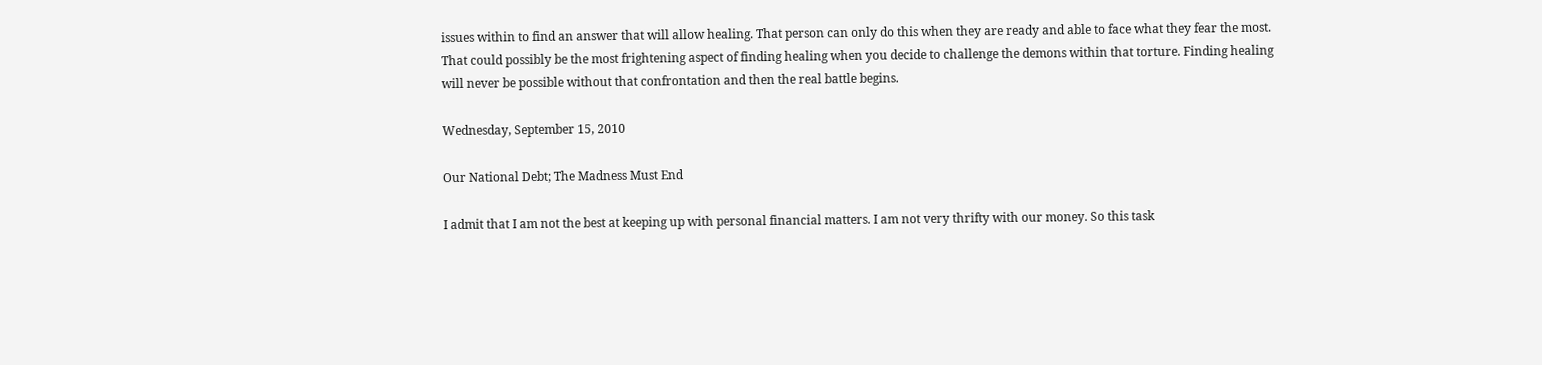issues within to find an answer that will allow healing. That person can only do this when they are ready and able to face what they fear the most. That could possibly be the most frightening aspect of finding healing when you decide to challenge the demons within that torture. Finding healing will never be possible without that confrontation and then the real battle begins.

Wednesday, September 15, 2010

Our National Debt; The Madness Must End

I admit that I am not the best at keeping up with personal financial matters. I am not very thrifty with our money. So this task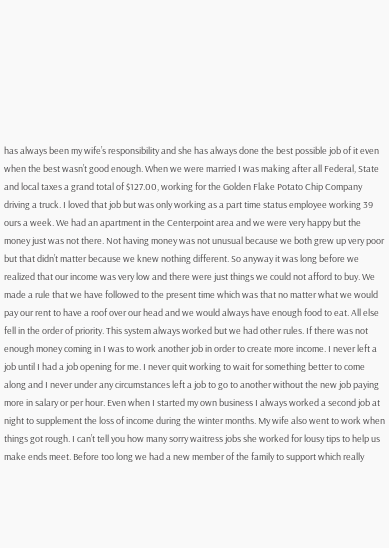has always been my wife’s responsibility and she has always done the best possible job of it even when the best wasn’t good enough. When we were married I was making after all Federal, State and local taxes a grand total of $127.00, working for the Golden Flake Potato Chip Company driving a truck. I loved that job but was only working as a part time status employee working 39 ours a week. We had an apartment in the Centerpoint area and we were very happy but the money just was not there. Not having money was not unusual because we both grew up very poor but that didn’t matter because we knew nothing different. So anyway it was long before we realized that our income was very low and there were just things we could not afford to buy. We made a rule that we have followed to the present time which was that no matter what we would pay our rent to have a roof over our head and we would always have enough food to eat. All else fell in the order of priority. This system always worked but we had other rules. If there was not enough money coming in I was to work another job in order to create more income. I never left a job until I had a job opening for me. I never quit working to wait for something better to come along and I never under any circumstances left a job to go to another without the new job paying more in salary or per hour. Even when I started my own business I always worked a second job at night to supplement the loss of income during the winter months. My wife also went to work when things got rough. I can’t tell you how many sorry waitress jobs she worked for lousy tips to help us make ends meet. Before too long we had a new member of the family to support which really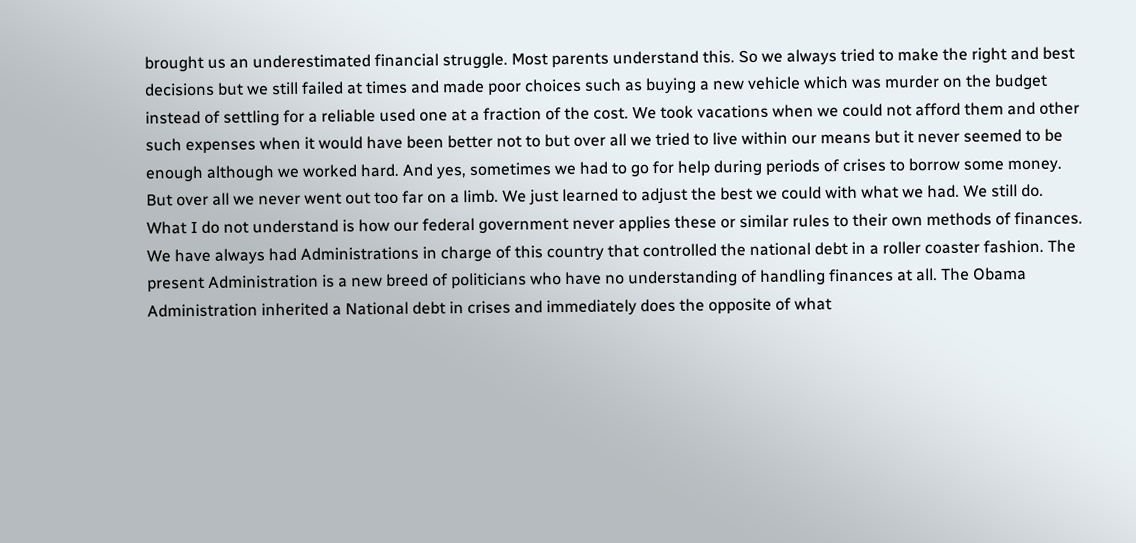brought us an underestimated financial struggle. Most parents understand this. So we always tried to make the right and best decisions but we still failed at times and made poor choices such as buying a new vehicle which was murder on the budget instead of settling for a reliable used one at a fraction of the cost. We took vacations when we could not afford them and other such expenses when it would have been better not to but over all we tried to live within our means but it never seemed to be enough although we worked hard. And yes, sometimes we had to go for help during periods of crises to borrow some money. But over all we never went out too far on a limb. We just learned to adjust the best we could with what we had. We still do. What I do not understand is how our federal government never applies these or similar rules to their own methods of finances. We have always had Administrations in charge of this country that controlled the national debt in a roller coaster fashion. The present Administration is a new breed of politicians who have no understanding of handling finances at all. The Obama Administration inherited a National debt in crises and immediately does the opposite of what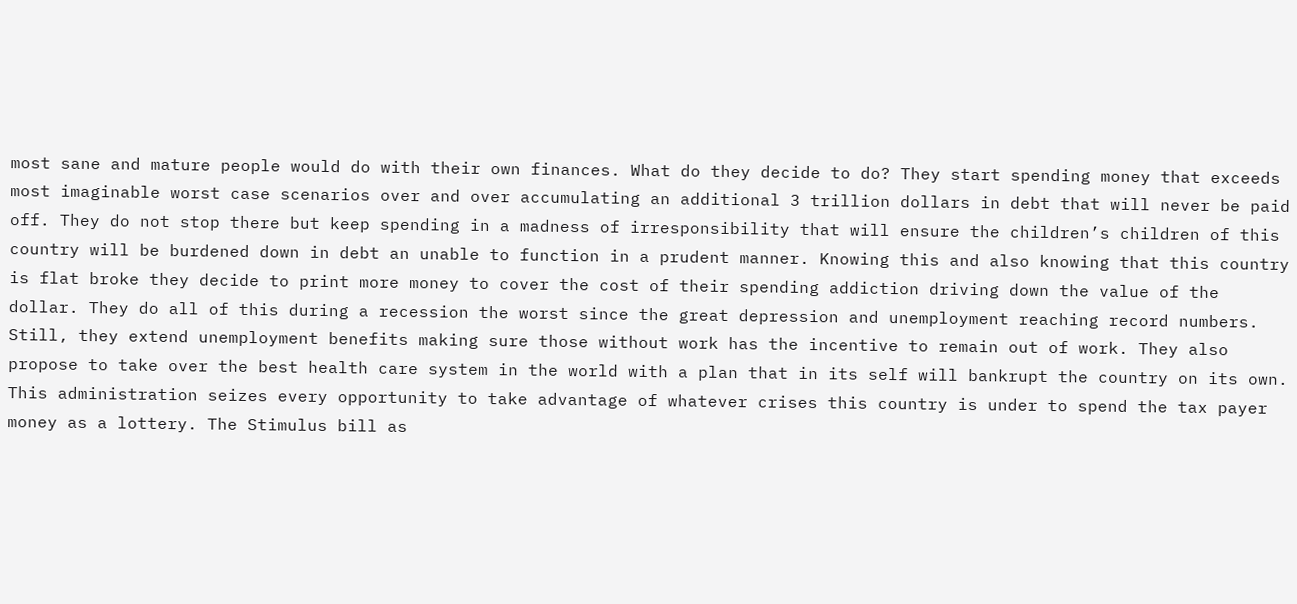most sane and mature people would do with their own finances. What do they decide to do? They start spending money that exceeds most imaginable worst case scenarios over and over accumulating an additional 3 trillion dollars in debt that will never be paid off. They do not stop there but keep spending in a madness of irresponsibility that will ensure the children’s children of this country will be burdened down in debt an unable to function in a prudent manner. Knowing this and also knowing that this country is flat broke they decide to print more money to cover the cost of their spending addiction driving down the value of the dollar. They do all of this during a recession the worst since the great depression and unemployment reaching record numbers. Still, they extend unemployment benefits making sure those without work has the incentive to remain out of work. They also propose to take over the best health care system in the world with a plan that in its self will bankrupt the country on its own. This administration seizes every opportunity to take advantage of whatever crises this country is under to spend the tax payer money as a lottery. The Stimulus bill as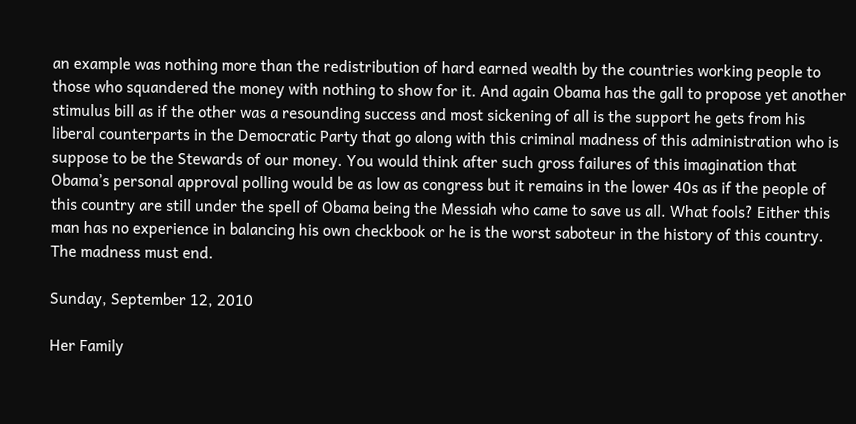an example was nothing more than the redistribution of hard earned wealth by the countries working people to those who squandered the money with nothing to show for it. And again Obama has the gall to propose yet another stimulus bill as if the other was a resounding success and most sickening of all is the support he gets from his liberal counterparts in the Democratic Party that go along with this criminal madness of this administration who is suppose to be the Stewards of our money. You would think after such gross failures of this imagination that Obama’s personal approval polling would be as low as congress but it remains in the lower 40s as if the people of this country are still under the spell of Obama being the Messiah who came to save us all. What fools? Either this man has no experience in balancing his own checkbook or he is the worst saboteur in the history of this country. The madness must end.

Sunday, September 12, 2010

Her Family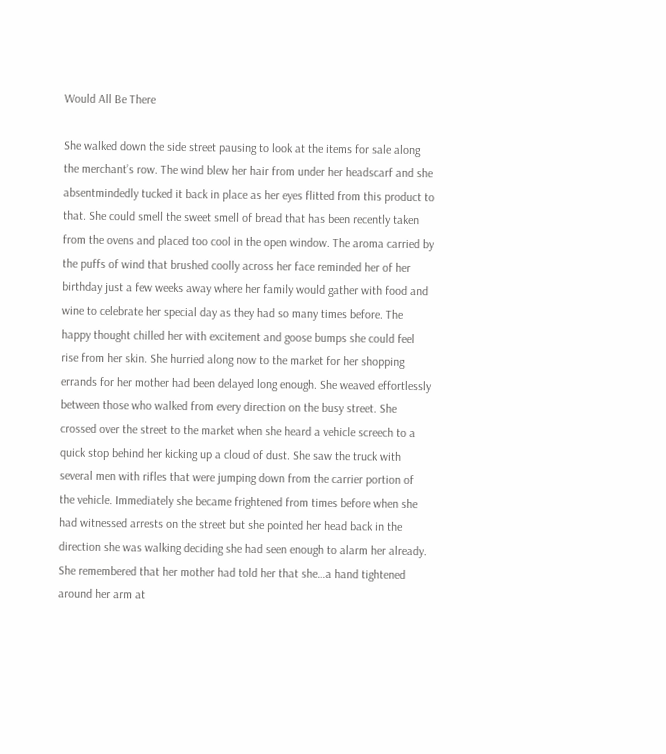Would All Be There

She walked down the side street pausing to look at the items for sale along the merchant’s row. The wind blew her hair from under her headscarf and she absentmindedly tucked it back in place as her eyes flitted from this product to that. She could smell the sweet smell of bread that has been recently taken from the ovens and placed too cool in the open window. The aroma carried by the puffs of wind that brushed coolly across her face reminded her of her birthday just a few weeks away where her family would gather with food and wine to celebrate her special day as they had so many times before. The happy thought chilled her with excitement and goose bumps she could feel rise from her skin. She hurried along now to the market for her shopping errands for her mother had been delayed long enough. She weaved effortlessly between those who walked from every direction on the busy street. She crossed over the street to the market when she heard a vehicle screech to a quick stop behind her kicking up a cloud of dust. She saw the truck with several men with rifles that were jumping down from the carrier portion of the vehicle. Immediately she became frightened from times before when she had witnessed arrests on the street but she pointed her head back in the direction she was walking deciding she had seen enough to alarm her already. She remembered that her mother had told her that she…a hand tightened around her arm at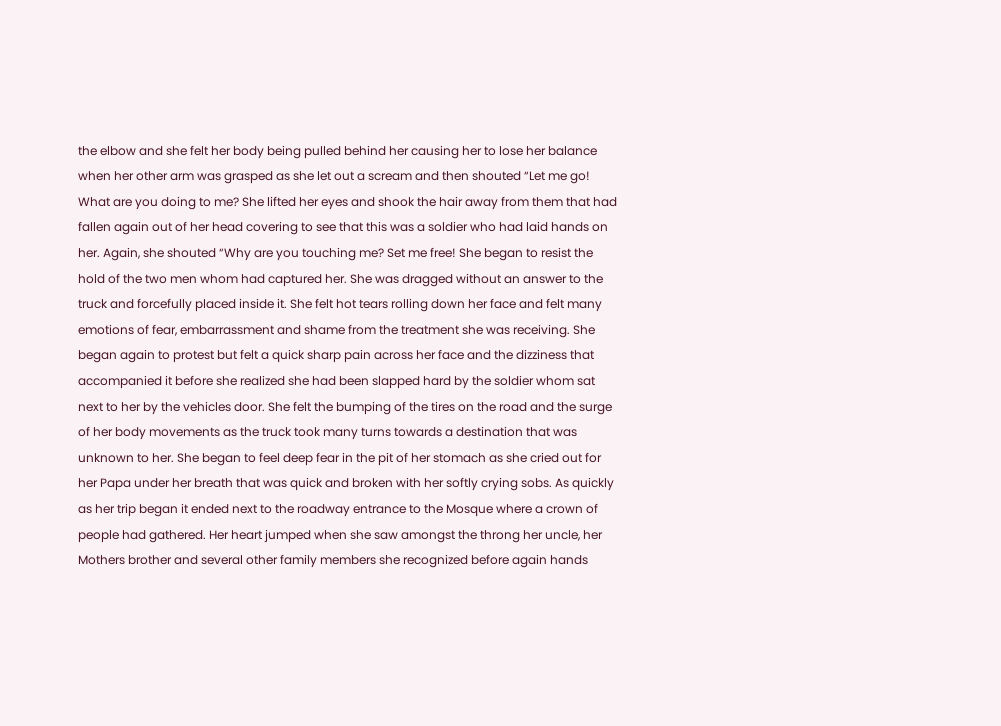the elbow and she felt her body being pulled behind her causing her to lose her balance when her other arm was grasped as she let out a scream and then shouted “Let me go! What are you doing to me? She lifted her eyes and shook the hair away from them that had fallen again out of her head covering to see that this was a soldier who had laid hands on her. Again, she shouted “Why are you touching me? Set me free! She began to resist the hold of the two men whom had captured her. She was dragged without an answer to the truck and forcefully placed inside it. She felt hot tears rolling down her face and felt many emotions of fear, embarrassment and shame from the treatment she was receiving. She began again to protest but felt a quick sharp pain across her face and the dizziness that accompanied it before she realized she had been slapped hard by the soldier whom sat next to her by the vehicles door. She felt the bumping of the tires on the road and the surge of her body movements as the truck took many turns towards a destination that was unknown to her. She began to feel deep fear in the pit of her stomach as she cried out for her Papa under her breath that was quick and broken with her softly crying sobs. As quickly as her trip began it ended next to the roadway entrance to the Mosque where a crown of people had gathered. Her heart jumped when she saw amongst the throng her uncle, her Mothers brother and several other family members she recognized before again hands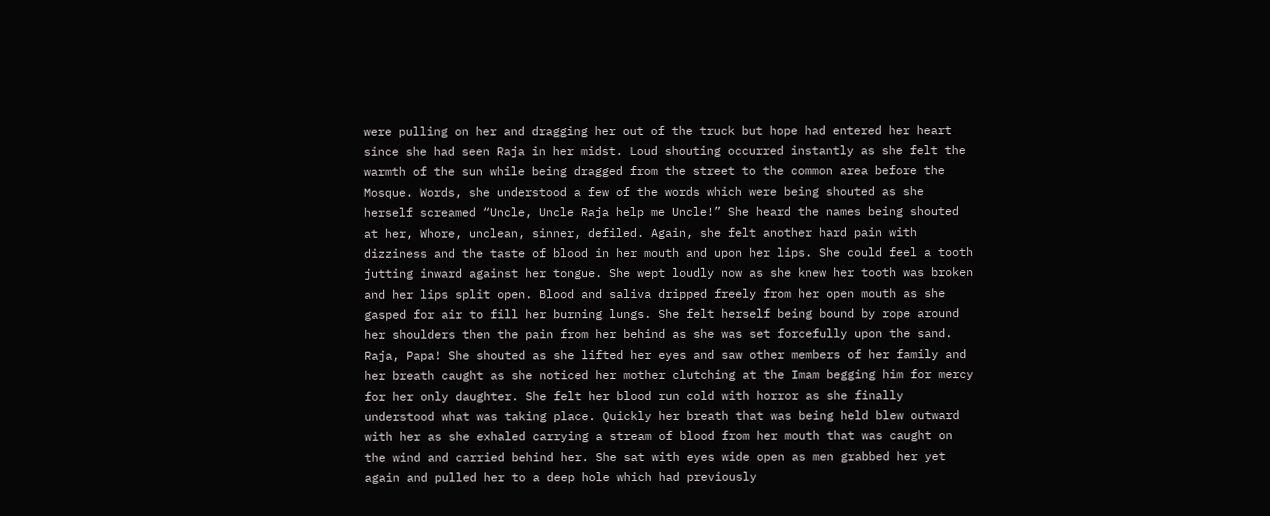were pulling on her and dragging her out of the truck but hope had entered her heart since she had seen Raja in her midst. Loud shouting occurred instantly as she felt the warmth of the sun while being dragged from the street to the common area before the Mosque. Words, she understood a few of the words which were being shouted as she herself screamed “Uncle, Uncle Raja help me Uncle!” She heard the names being shouted at her, Whore, unclean, sinner, defiled. Again, she felt another hard pain with dizziness and the taste of blood in her mouth and upon her lips. She could feel a tooth jutting inward against her tongue. She wept loudly now as she knew her tooth was broken and her lips split open. Blood and saliva dripped freely from her open mouth as she gasped for air to fill her burning lungs. She felt herself being bound by rope around her shoulders then the pain from her behind as she was set forcefully upon the sand. Raja, Papa! She shouted as she lifted her eyes and saw other members of her family and her breath caught as she noticed her mother clutching at the Imam begging him for mercy for her only daughter. She felt her blood run cold with horror as she finally understood what was taking place. Quickly her breath that was being held blew outward with her as she exhaled carrying a stream of blood from her mouth that was caught on the wind and carried behind her. She sat with eyes wide open as men grabbed her yet again and pulled her to a deep hole which had previously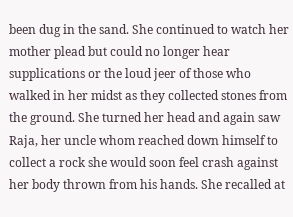been dug in the sand. She continued to watch her mother plead but could no longer hear supplications or the loud jeer of those who walked in her midst as they collected stones from the ground. She turned her head and again saw Raja, her uncle whom reached down himself to collect a rock she would soon feel crash against her body thrown from his hands. She recalled at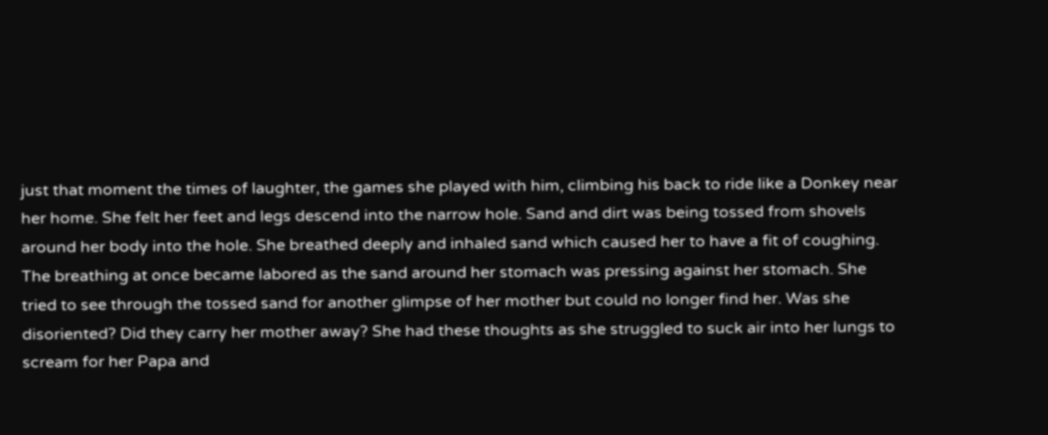just that moment the times of laughter, the games she played with him, climbing his back to ride like a Donkey near her home. She felt her feet and legs descend into the narrow hole. Sand and dirt was being tossed from shovels around her body into the hole. She breathed deeply and inhaled sand which caused her to have a fit of coughing. The breathing at once became labored as the sand around her stomach was pressing against her stomach. She tried to see through the tossed sand for another glimpse of her mother but could no longer find her. Was she disoriented? Did they carry her mother away? She had these thoughts as she struggled to suck air into her lungs to scream for her Papa and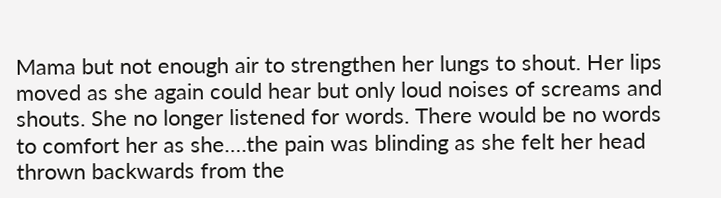Mama but not enough air to strengthen her lungs to shout. Her lips moved as she again could hear but only loud noises of screams and shouts. She no longer listened for words. There would be no words to comfort her as she….the pain was blinding as she felt her head thrown backwards from the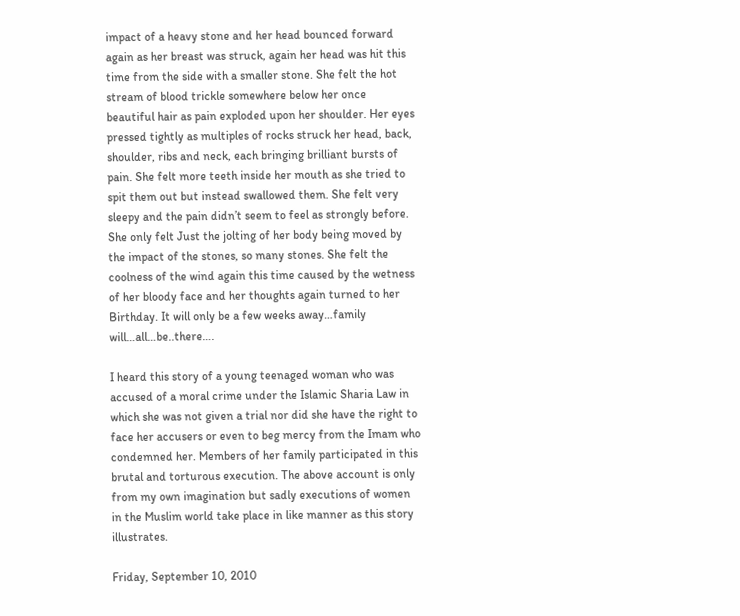impact of a heavy stone and her head bounced forward again as her breast was struck, again her head was hit this time from the side with a smaller stone. She felt the hot stream of blood trickle somewhere below her once beautiful hair as pain exploded upon her shoulder. Her eyes pressed tightly as multiples of rocks struck her head, back, shoulder, ribs and neck, each bringing brilliant bursts of pain. She felt more teeth inside her mouth as she tried to spit them out but instead swallowed them. She felt very sleepy and the pain didn’t seem to feel as strongly before. She only felt Just the jolting of her body being moved by the impact of the stones, so many stones. She felt the coolness of the wind again this time caused by the wetness of her bloody face and her thoughts again turned to her Birthday. It will only be a few weeks away…family will…all…be..there….

I heard this story of a young teenaged woman who was accused of a moral crime under the Islamic Sharia Law in which she was not given a trial nor did she have the right to face her accusers or even to beg mercy from the Imam who condemned her. Members of her family participated in this brutal and torturous execution. The above account is only from my own imagination but sadly executions of women in the Muslim world take place in like manner as this story illustrates.

Friday, September 10, 2010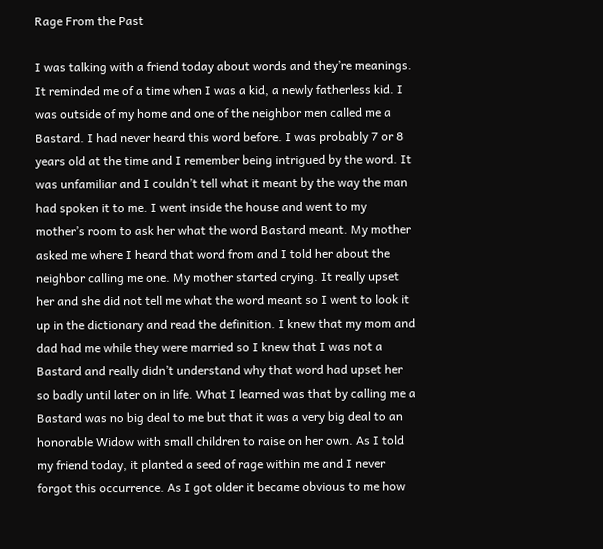Rage From the Past

I was talking with a friend today about words and they’re meanings. It reminded me of a time when I was a kid, a newly fatherless kid. I was outside of my home and one of the neighbor men called me a Bastard. I had never heard this word before. I was probably 7 or 8 years old at the time and I remember being intrigued by the word. It was unfamiliar and I couldn’t tell what it meant by the way the man had spoken it to me. I went inside the house and went to my mother’s room to ask her what the word Bastard meant. My mother asked me where I heard that word from and I told her about the neighbor calling me one. My mother started crying. It really upset her and she did not tell me what the word meant so I went to look it up in the dictionary and read the definition. I knew that my mom and dad had me while they were married so I knew that I was not a Bastard and really didn’t understand why that word had upset her so badly until later on in life. What I learned was that by calling me a Bastard was no big deal to me but that it was a very big deal to an honorable Widow with small children to raise on her own. As I told my friend today, it planted a seed of rage within me and I never forgot this occurrence. As I got older it became obvious to me how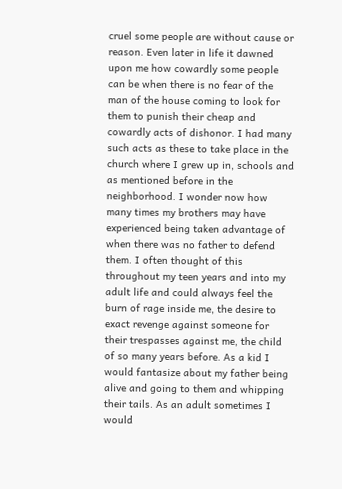cruel some people are without cause or reason. Even later in life it dawned upon me how cowardly some people can be when there is no fear of the man of the house coming to look for them to punish their cheap and cowardly acts of dishonor. I had many such acts as these to take place in the church where I grew up in, schools and as mentioned before in the neighborhood. I wonder now how many times my brothers may have experienced being taken advantage of when there was no father to defend them. I often thought of this throughout my teen years and into my adult life and could always feel the burn of rage inside me, the desire to exact revenge against someone for their trespasses against me, the child of so many years before. As a kid I would fantasize about my father being alive and going to them and whipping their tails. As an adult sometimes I would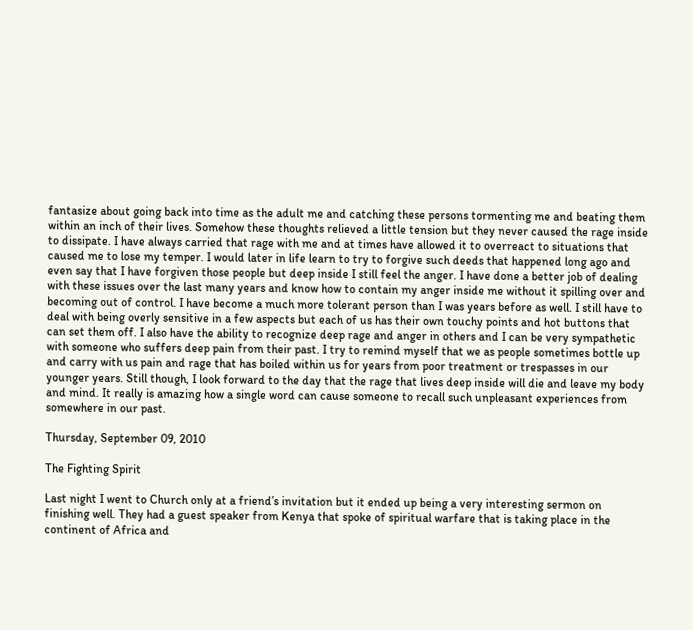fantasize about going back into time as the adult me and catching these persons tormenting me and beating them within an inch of their lives. Somehow these thoughts relieved a little tension but they never caused the rage inside to dissipate. I have always carried that rage with me and at times have allowed it to overreact to situations that caused me to lose my temper. I would later in life learn to try to forgive such deeds that happened long ago and even say that I have forgiven those people but deep inside I still feel the anger. I have done a better job of dealing with these issues over the last many years and know how to contain my anger inside me without it spilling over and becoming out of control. I have become a much more tolerant person than I was years before as well. I still have to deal with being overly sensitive in a few aspects but each of us has their own touchy points and hot buttons that can set them off. I also have the ability to recognize deep rage and anger in others and I can be very sympathetic with someone who suffers deep pain from their past. I try to remind myself that we as people sometimes bottle up and carry with us pain and rage that has boiled within us for years from poor treatment or trespasses in our younger years. Still though, I look forward to the day that the rage that lives deep inside will die and leave my body and mind. It really is amazing how a single word can cause someone to recall such unpleasant experiences from somewhere in our past.

Thursday, September 09, 2010

The Fighting Spirit

Last night I went to Church only at a friend’s invitation but it ended up being a very interesting sermon on finishing well. They had a guest speaker from Kenya that spoke of spiritual warfare that is taking place in the continent of Africa and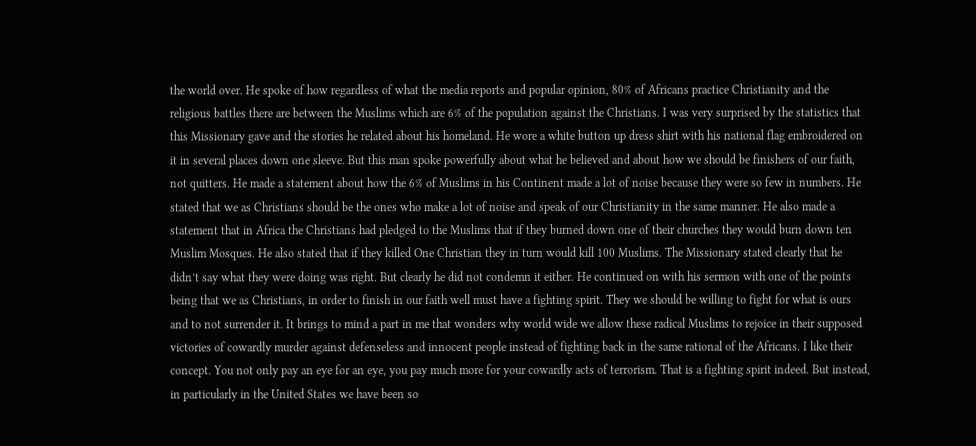the world over. He spoke of how regardless of what the media reports and popular opinion, 80% of Africans practice Christianity and the religious battles there are between the Muslims which are 6% of the population against the Christians. I was very surprised by the statistics that this Missionary gave and the stories he related about his homeland. He wore a white button up dress shirt with his national flag embroidered on it in several places down one sleeve. But this man spoke powerfully about what he believed and about how we should be finishers of our faith, not quitters. He made a statement about how the 6% of Muslims in his Continent made a lot of noise because they were so few in numbers. He stated that we as Christians should be the ones who make a lot of noise and speak of our Christianity in the same manner. He also made a statement that in Africa the Christians had pledged to the Muslims that if they burned down one of their churches they would burn down ten Muslim Mosques. He also stated that if they killed One Christian they in turn would kill 100 Muslims. The Missionary stated clearly that he didn’t say what they were doing was right. But clearly he did not condemn it either. He continued on with his sermon with one of the points being that we as Christians, in order to finish in our faith well must have a fighting spirit. They we should be willing to fight for what is ours and to not surrender it. It brings to mind a part in me that wonders why world wide we allow these radical Muslims to rejoice in their supposed victories of cowardly murder against defenseless and innocent people instead of fighting back in the same rational of the Africans. I like their concept. You not only pay an eye for an eye, you pay much more for your cowardly acts of terrorism. That is a fighting spirit indeed. But instead, in particularly in the United States we have been so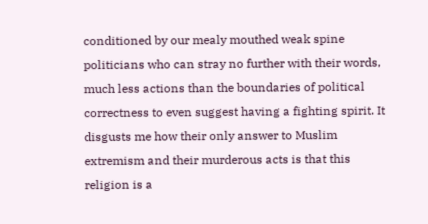conditioned by our mealy mouthed weak spine politicians who can stray no further with their words, much less actions than the boundaries of political correctness to even suggest having a fighting spirit. It disgusts me how their only answer to Muslim extremism and their murderous acts is that this religion is a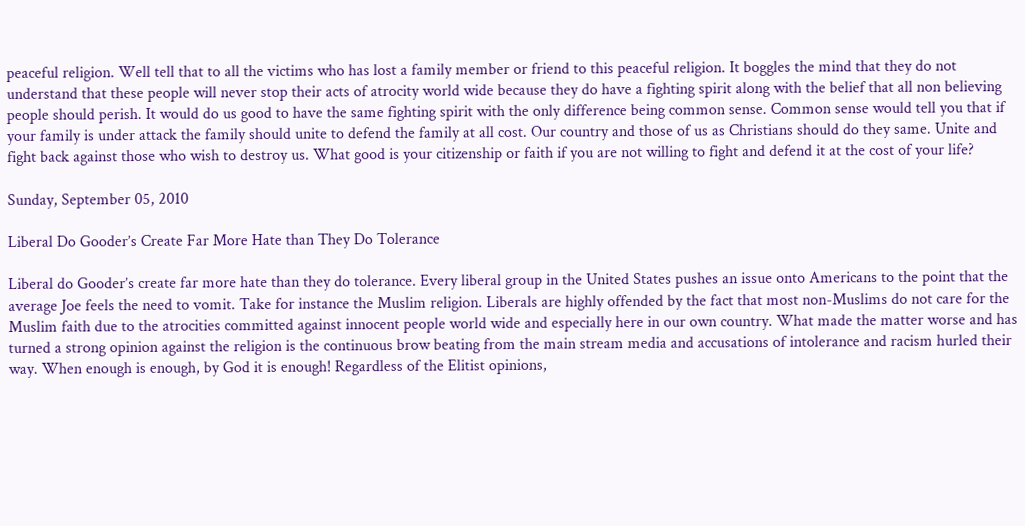peaceful religion. Well tell that to all the victims who has lost a family member or friend to this peaceful religion. It boggles the mind that they do not understand that these people will never stop their acts of atrocity world wide because they do have a fighting spirit along with the belief that all non believing people should perish. It would do us good to have the same fighting spirit with the only difference being common sense. Common sense would tell you that if your family is under attack the family should unite to defend the family at all cost. Our country and those of us as Christians should do they same. Unite and fight back against those who wish to destroy us. What good is your citizenship or faith if you are not willing to fight and defend it at the cost of your life?

Sunday, September 05, 2010

Liberal Do Gooder’s Create Far More Hate than They Do Tolerance

Liberal do Gooder’s create far more hate than they do tolerance. Every liberal group in the United States pushes an issue onto Americans to the point that the average Joe feels the need to vomit. Take for instance the Muslim religion. Liberals are highly offended by the fact that most non-Muslims do not care for the Muslim faith due to the atrocities committed against innocent people world wide and especially here in our own country. What made the matter worse and has turned a strong opinion against the religion is the continuous brow beating from the main stream media and accusations of intolerance and racism hurled their way. When enough is enough, by God it is enough! Regardless of the Elitist opinions,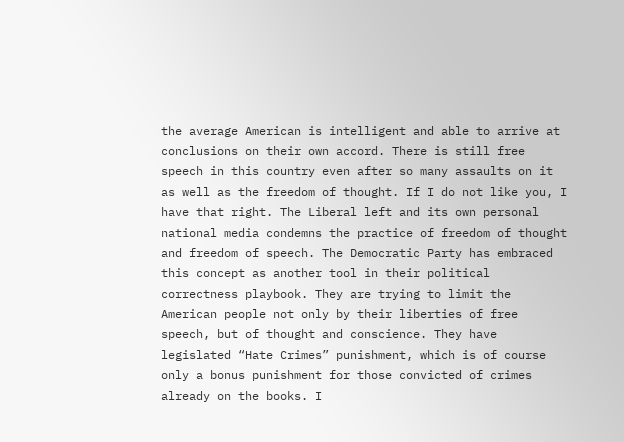the average American is intelligent and able to arrive at conclusions on their own accord. There is still free speech in this country even after so many assaults on it as well as the freedom of thought. If I do not like you, I have that right. The Liberal left and its own personal national media condemns the practice of freedom of thought and freedom of speech. The Democratic Party has embraced this concept as another tool in their political correctness playbook. They are trying to limit the American people not only by their liberties of free speech, but of thought and conscience. They have legislated “Hate Crimes” punishment, which is of course only a bonus punishment for those convicted of crimes already on the books. I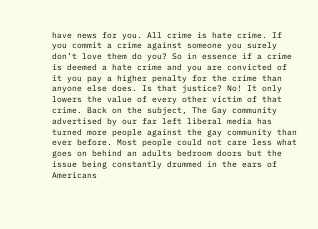have news for you. All crime is hate crime. If you commit a crime against someone you surely don’t love them do you? So in essence if a crime is deemed a hate crime and you are convicted of it you pay a higher penalty for the crime than anyone else does. Is that justice? No! It only lowers the value of every other victim of that crime. Back on the subject, The Gay community advertised by our far left liberal media has turned more people against the gay community than ever before. Most people could not care less what goes on behind an adults bedroom doors but the issue being constantly drummed in the ears of Americans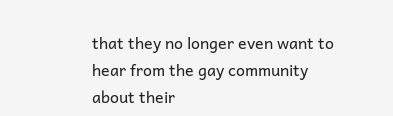that they no longer even want to hear from the gay community about their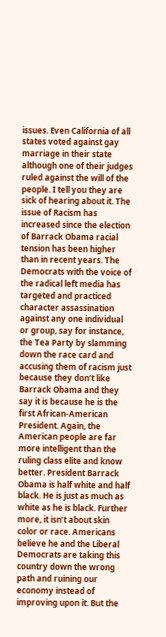issues. Even California of all states voted against gay marriage in their state although one of their judges ruled against the will of the people. I tell you they are sick of hearing about it. The issue of Racism has increased since the election of Barrack Obama racial tension has been higher than in recent years. The Democrats with the voice of the radical left media has targeted and practiced character assassination against any one individual or group, say for instance, the Tea Party by slamming down the race card and accusing them of racism just because they don’t like Barrack Obama and they say it is because he is the first African-American President. Again, the American people are far more intelligent than the ruling class elite and know better. President Barrack Obama is half white and half black. He is just as much as white as he is black. Further more, it isn’t about skin color or race. Americans believe he and the Liberal Democrats are taking this country down the wrong path and ruining our economy instead of improving upon it. But the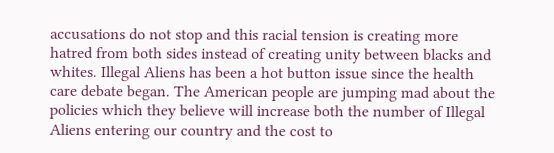accusations do not stop and this racial tension is creating more hatred from both sides instead of creating unity between blacks and whites. Illegal Aliens has been a hot button issue since the health care debate began. The American people are jumping mad about the policies which they believe will increase both the number of Illegal Aliens entering our country and the cost to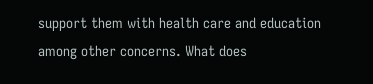support them with health care and education among other concerns. What does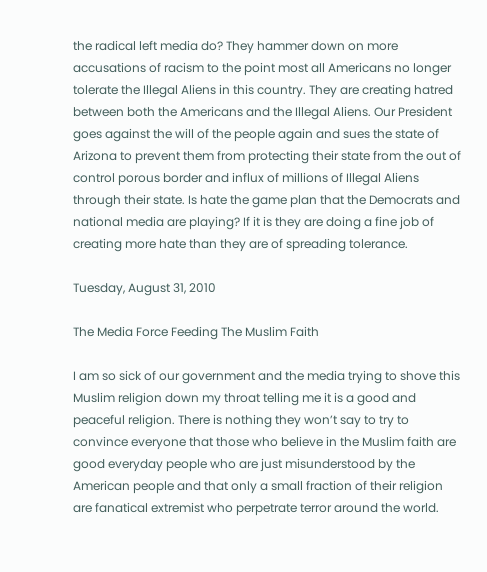the radical left media do? They hammer down on more accusations of racism to the point most all Americans no longer tolerate the Illegal Aliens in this country. They are creating hatred between both the Americans and the Illegal Aliens. Our President goes against the will of the people again and sues the state of Arizona to prevent them from protecting their state from the out of control porous border and influx of millions of Illegal Aliens through their state. Is hate the game plan that the Democrats and national media are playing? If it is they are doing a fine job of creating more hate than they are of spreading tolerance.

Tuesday, August 31, 2010

The Media Force Feeding The Muslim Faith

I am so sick of our government and the media trying to shove this Muslim religion down my throat telling me it is a good and peaceful religion. There is nothing they won’t say to try to convince everyone that those who believe in the Muslim faith are good everyday people who are just misunderstood by the American people and that only a small fraction of their religion are fanatical extremist who perpetrate terror around the world.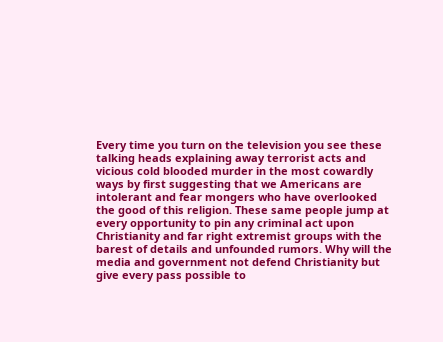Every time you turn on the television you see these talking heads explaining away terrorist acts and vicious cold blooded murder in the most cowardly ways by first suggesting that we Americans are intolerant and fear mongers who have overlooked the good of this religion. These same people jump at every opportunity to pin any criminal act upon Christianity and far right extremist groups with the barest of details and unfounded rumors. Why will the media and government not defend Christianity but give every pass possible to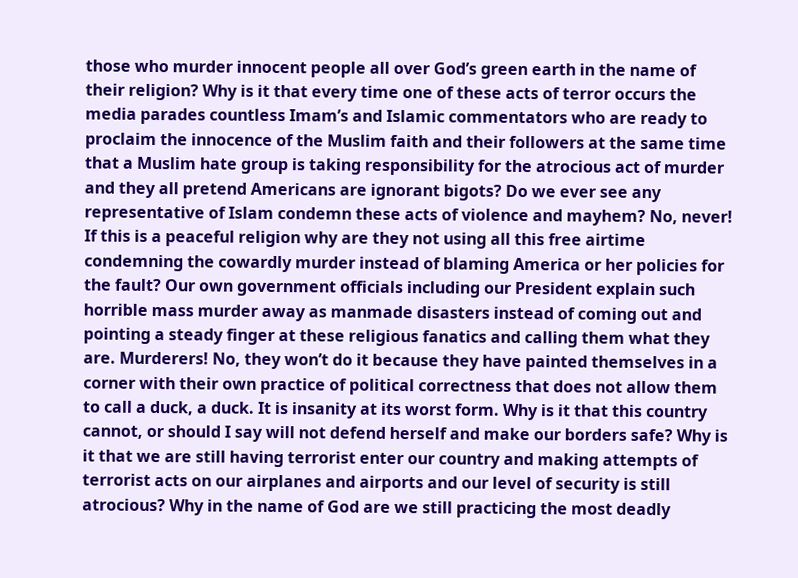those who murder innocent people all over God’s green earth in the name of their religion? Why is it that every time one of these acts of terror occurs the media parades countless Imam’s and Islamic commentators who are ready to proclaim the innocence of the Muslim faith and their followers at the same time that a Muslim hate group is taking responsibility for the atrocious act of murder and they all pretend Americans are ignorant bigots? Do we ever see any representative of Islam condemn these acts of violence and mayhem? No, never! If this is a peaceful religion why are they not using all this free airtime condemning the cowardly murder instead of blaming America or her policies for the fault? Our own government officials including our President explain such horrible mass murder away as manmade disasters instead of coming out and pointing a steady finger at these religious fanatics and calling them what they are. Murderers! No, they won’t do it because they have painted themselves in a corner with their own practice of political correctness that does not allow them to call a duck, a duck. It is insanity at its worst form. Why is it that this country cannot, or should I say will not defend herself and make our borders safe? Why is it that we are still having terrorist enter our country and making attempts of terrorist acts on our airplanes and airports and our level of security is still atrocious? Why in the name of God are we still practicing the most deadly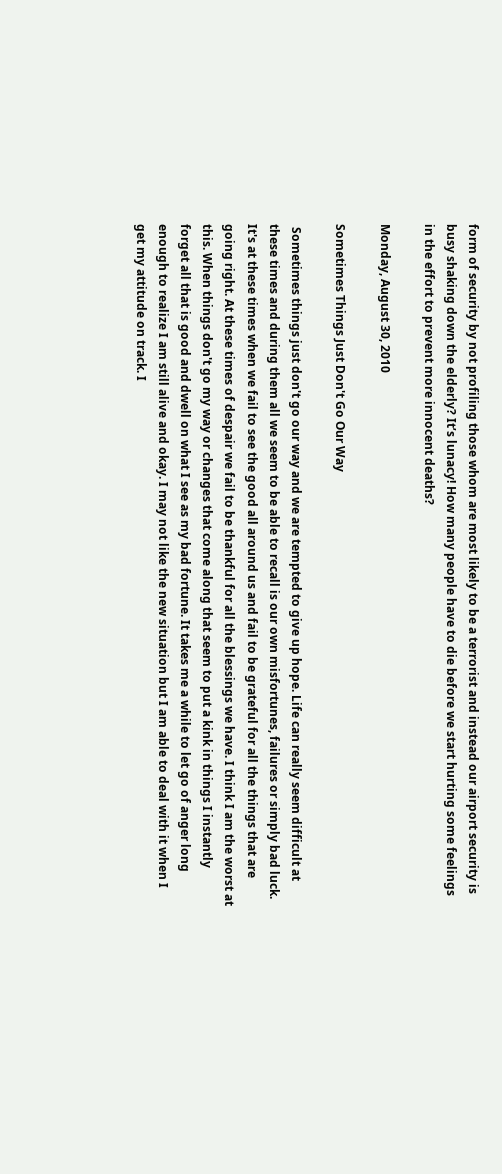form of security by not profiling those whom are most likely to be a terrorist and instead our airport security is busy shaking down the elderly? It’s lunacy! How many people have to die before we start hurting some feelings in the effort to prevent more innocent deaths?

Monday, August 30, 2010

Sometimes Things Just Don't Go Our Way

 Sometimes things just don't go our way and we are tempted to give up hope. Life can really seem difficult at these times and during them all we seem to be able to recall is our own misfortunes, failures or simply bad luck. It's at these times when we fail to see the good all around us and fail to be grateful for all the things that are going right. At these times of despair we fail to be thankful for all the blessings we have. I think I am the worst at this. When things don't go my way or changes that come along that seem to put a kink in things I instantly forget all that is good and dwell on what I see as my bad fortune. It takes me a while to let go of anger long enough to realize I am still alive and okay. I may not like the new situation but I am able to deal with it when I get my attitude on track. I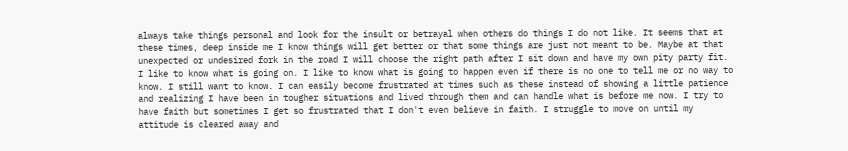always take things personal and look for the insult or betrayal when others do things I do not like. It seems that at these times, deep inside me I know things will get better or that some things are just not meant to be. Maybe at that unexpected or undesired fork in the road I will choose the right path after I sit down and have my own pity party fit. I like to know what is going on. I like to know what is going to happen even if there is no one to tell me or no way to know. I still want to know. I can easily become frustrated at times such as these instead of showing a little patience and realizing I have been in tougher situations and lived through them and can handle what is before me now. I try to have faith but sometimes I get so frustrated that I don't even believe in faith. I struggle to move on until my attitude is cleared away and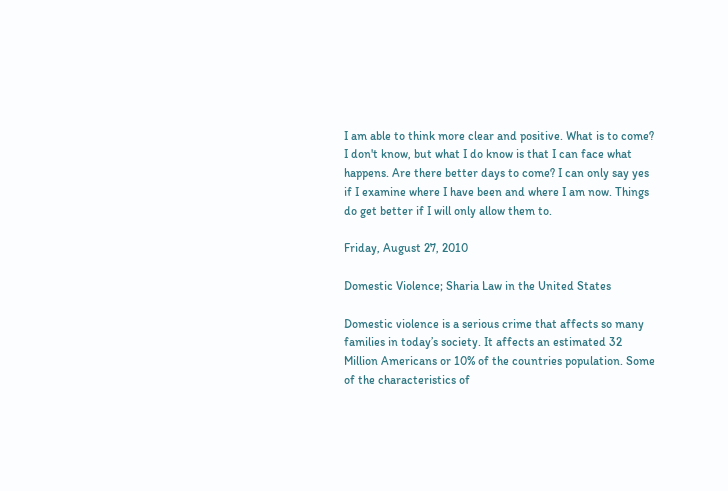I am able to think more clear and positive. What is to come? I don't know, but what I do know is that I can face what happens. Are there better days to come? I can only say yes if I examine where I have been and where I am now. Things do get better if I will only allow them to.

Friday, August 27, 2010

Domestic Violence; Sharia Law in the United States

Domestic violence is a serious crime that affects so many families in today’s society. It affects an estimated 32 Million Americans or 10% of the countries population. Some of the characteristics of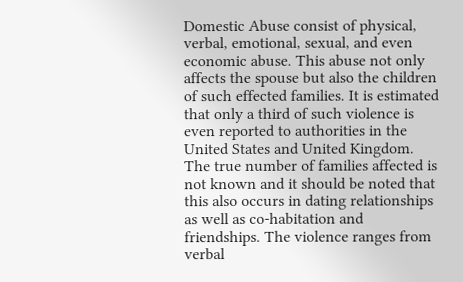Domestic Abuse consist of physical, verbal, emotional, sexual, and even economic abuse. This abuse not only affects the spouse but also the children of such effected families. It is estimated that only a third of such violence is even reported to authorities in the United States and United Kingdom. The true number of families affected is not known and it should be noted that this also occurs in dating relationships as well as co-habitation and friendships. The violence ranges from verbal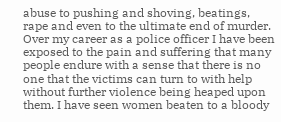abuse to pushing and shoving, beatings, rape and even to the ultimate end of murder. Over my career as a police officer I have been exposed to the pain and suffering that many people endure with a sense that there is no one that the victims can turn to with help without further violence being heaped upon them. I have seen women beaten to a bloody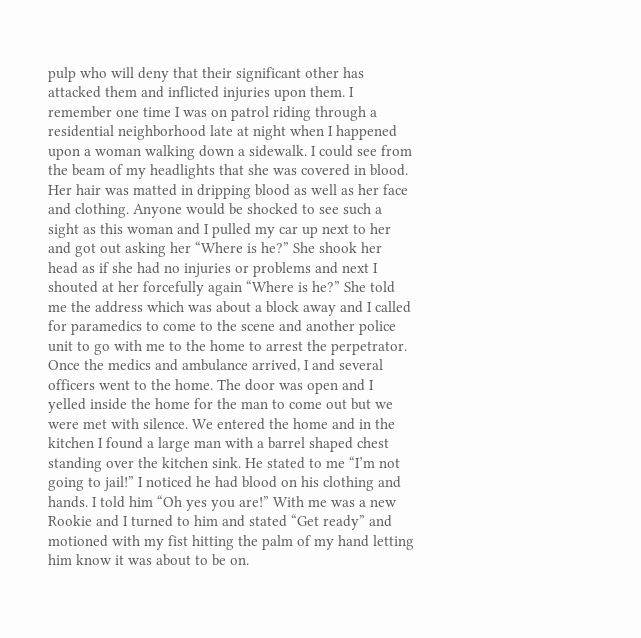pulp who will deny that their significant other has attacked them and inflicted injuries upon them. I remember one time I was on patrol riding through a residential neighborhood late at night when I happened upon a woman walking down a sidewalk. I could see from the beam of my headlights that she was covered in blood. Her hair was matted in dripping blood as well as her face and clothing. Anyone would be shocked to see such a sight as this woman and I pulled my car up next to her and got out asking her “Where is he?” She shook her head as if she had no injuries or problems and next I shouted at her forcefully again “Where is he?” She told me the address which was about a block away and I called for paramedics to come to the scene and another police unit to go with me to the home to arrest the perpetrator. Once the medics and ambulance arrived, I and several officers went to the home. The door was open and I yelled inside the home for the man to come out but we were met with silence. We entered the home and in the kitchen I found a large man with a barrel shaped chest standing over the kitchen sink. He stated to me “I’m not going to jail!” I noticed he had blood on his clothing and hands. I told him “Oh yes you are!” With me was a new Rookie and I turned to him and stated “Get ready” and motioned with my fist hitting the palm of my hand letting him know it was about to be on.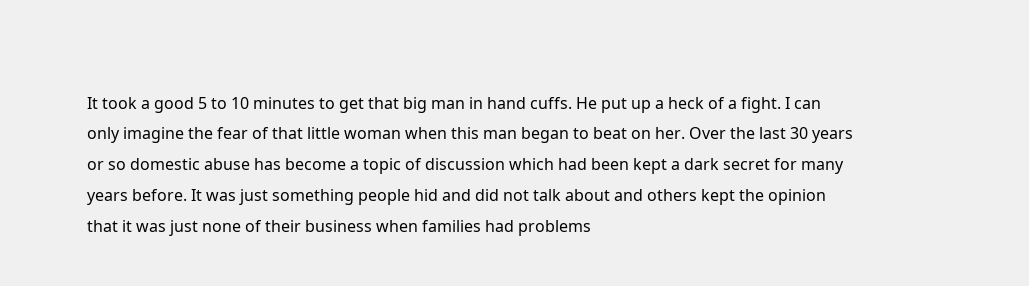It took a good 5 to 10 minutes to get that big man in hand cuffs. He put up a heck of a fight. I can only imagine the fear of that little woman when this man began to beat on her. Over the last 30 years or so domestic abuse has become a topic of discussion which had been kept a dark secret for many years before. It was just something people hid and did not talk about and others kept the opinion that it was just none of their business when families had problems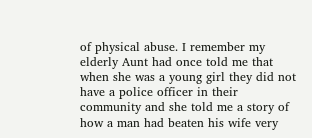of physical abuse. I remember my elderly Aunt had once told me that when she was a young girl they did not have a police officer in their community and she told me a story of how a man had beaten his wife very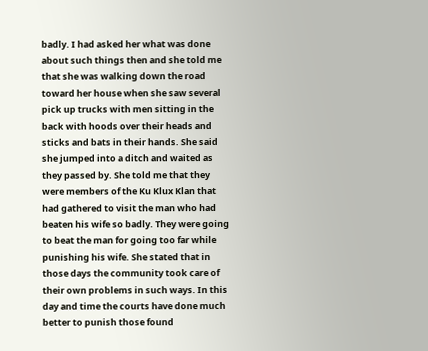badly. I had asked her what was done about such things then and she told me that she was walking down the road toward her house when she saw several pick up trucks with men sitting in the back with hoods over their heads and sticks and bats in their hands. She said she jumped into a ditch and waited as they passed by. She told me that they were members of the Ku Klux Klan that had gathered to visit the man who had beaten his wife so badly. They were going to beat the man for going too far while punishing his wife. She stated that in those days the community took care of their own problems in such ways. In this day and time the courts have done much better to punish those found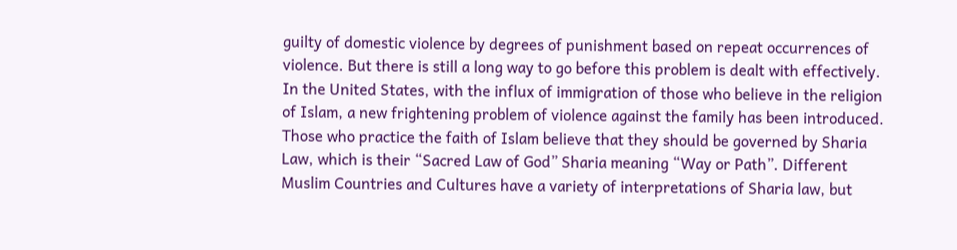guilty of domestic violence by degrees of punishment based on repeat occurrences of violence. But there is still a long way to go before this problem is dealt with effectively. In the United States, with the influx of immigration of those who believe in the religion of Islam, a new frightening problem of violence against the family has been introduced. Those who practice the faith of Islam believe that they should be governed by Sharia Law, which is their “Sacred Law of God” Sharia meaning “Way or Path”. Different Muslim Countries and Cultures have a variety of interpretations of Sharia law, but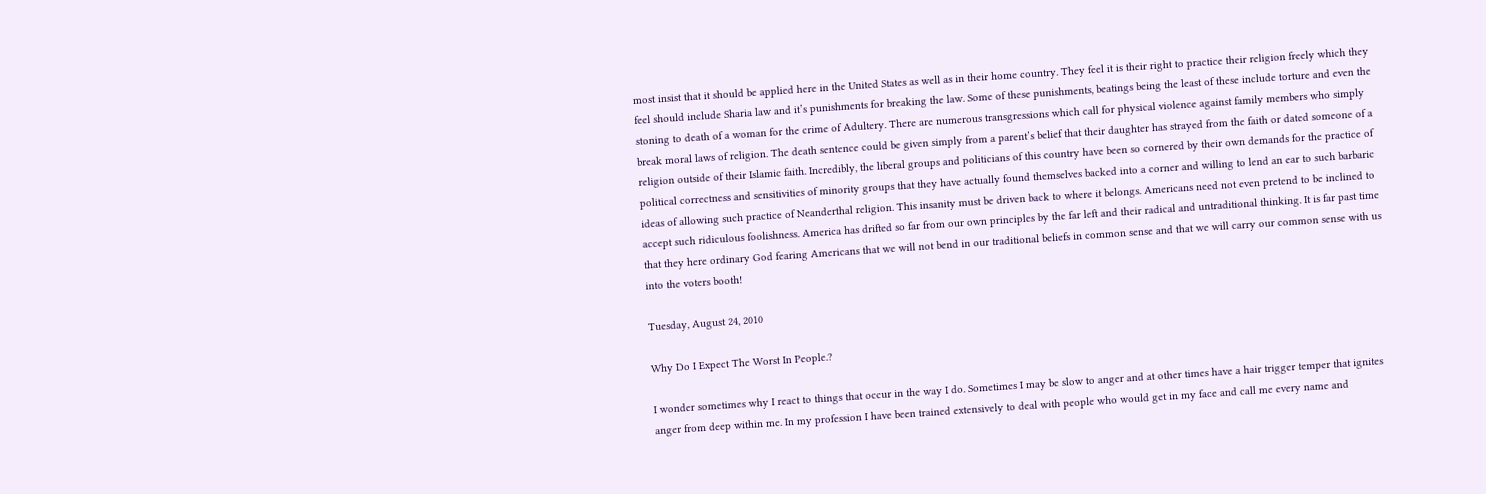most insist that it should be applied here in the United States as well as in their home country. They feel it is their right to practice their religion freely which they feel should include Sharia law and it’s punishments for breaking the law. Some of these punishments, beatings being the least of these include torture and even the stoning to death of a woman for the crime of Adultery. There are numerous transgressions which call for physical violence against family members who simply break moral laws of religion. The death sentence could be given simply from a parent’s belief that their daughter has strayed from the faith or dated someone of a religion outside of their Islamic faith. Incredibly, the liberal groups and politicians of this country have been so cornered by their own demands for the practice of political correctness and sensitivities of minority groups that they have actually found themselves backed into a corner and willing to lend an ear to such barbaric ideas of allowing such practice of Neanderthal religion. This insanity must be driven back to where it belongs. Americans need not even pretend to be inclined to accept such ridiculous foolishness. America has drifted so far from our own principles by the far left and their radical and untraditional thinking. It is far past time that they here ordinary God fearing Americans that we will not bend in our traditional beliefs in common sense and that we will carry our common sense with us into the voters booth!

Tuesday, August 24, 2010

Why Do I Expect The Worst In People.?

I wonder sometimes why I react to things that occur in the way I do. Sometimes I may be slow to anger and at other times have a hair trigger temper that ignites anger from deep within me. In my profession I have been trained extensively to deal with people who would get in my face and call me every name and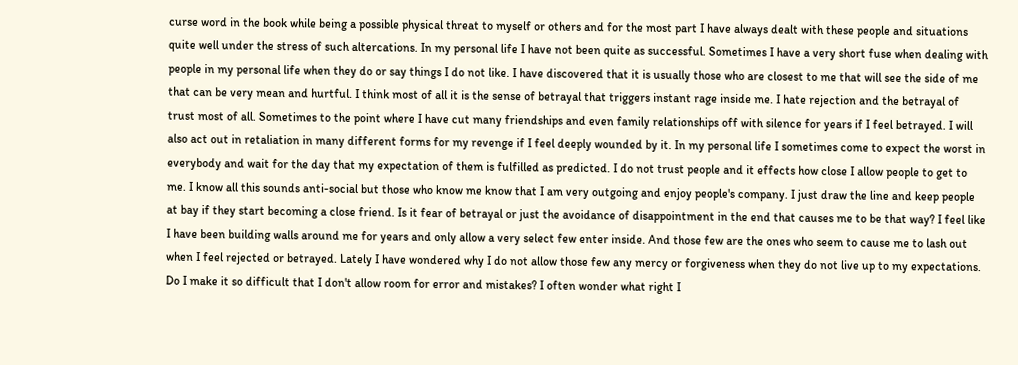curse word in the book while being a possible physical threat to myself or others and for the most part I have always dealt with these people and situations quite well under the stress of such altercations. In my personal life I have not been quite as successful. Sometimes I have a very short fuse when dealing with people in my personal life when they do or say things I do not like. I have discovered that it is usually those who are closest to me that will see the side of me that can be very mean and hurtful. I think most of all it is the sense of betrayal that triggers instant rage inside me. I hate rejection and the betrayal of trust most of all. Sometimes to the point where I have cut many friendships and even family relationships off with silence for years if I feel betrayed. I will also act out in retaliation in many different forms for my revenge if I feel deeply wounded by it. In my personal life I sometimes come to expect the worst in everybody and wait for the day that my expectation of them is fulfilled as predicted. I do not trust people and it effects how close I allow people to get to me. I know all this sounds anti-social but those who know me know that I am very outgoing and enjoy people's company. I just draw the line and keep people at bay if they start becoming a close friend. Is it fear of betrayal or just the avoidance of disappointment in the end that causes me to be that way? I feel like I have been building walls around me for years and only allow a very select few enter inside. And those few are the ones who seem to cause me to lash out when I feel rejected or betrayed. Lately I have wondered why I do not allow those few any mercy or forgiveness when they do not live up to my expectations. Do I make it so difficult that I don't allow room for error and mistakes? I often wonder what right I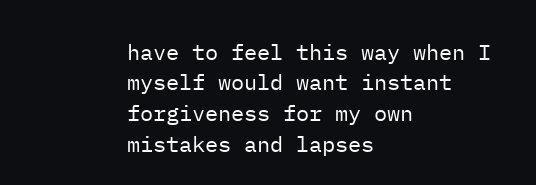have to feel this way when I myself would want instant forgiveness for my own mistakes and lapses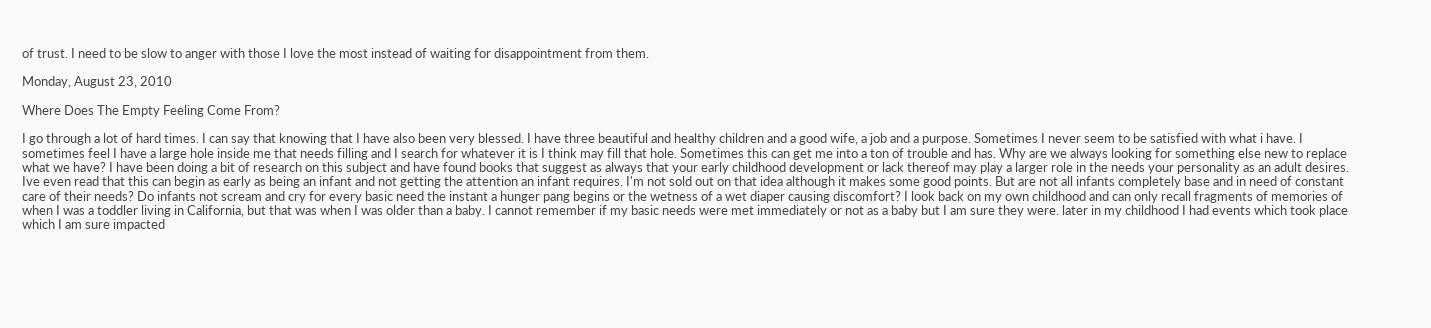of trust. I need to be slow to anger with those I love the most instead of waiting for disappointment from them.

Monday, August 23, 2010

Where Does The Empty Feeling Come From?

I go through a lot of hard times. I can say that knowing that I have also been very blessed. I have three beautiful and healthy children and a good wife, a job and a purpose. Sometimes I never seem to be satisfied with what i have. I sometimes feel I have a large hole inside me that needs filling and I search for whatever it is I think may fill that hole. Sometimes this can get me into a ton of trouble and has. Why are we always looking for something else new to replace what we have? I have been doing a bit of research on this subject and have found books that suggest as always that your early childhood development or lack thereof may play a larger role in the needs your personality as an adult desires. Ive even read that this can begin as early as being an infant and not getting the attention an infant requires. I'm not sold out on that idea although it makes some good points. But are not all infants completely base and in need of constant care of their needs? Do infants not scream and cry for every basic need the instant a hunger pang begins or the wetness of a wet diaper causing discomfort? I look back on my own childhood and can only recall fragments of memories of when I was a toddler living in California, but that was when I was older than a baby. I cannot remember if my basic needs were met immediately or not as a baby but I am sure they were. later in my childhood I had events which took place which I am sure impacted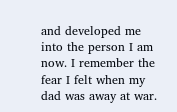and developed me into the person I am now. I remember the fear I felt when my dad was away at war.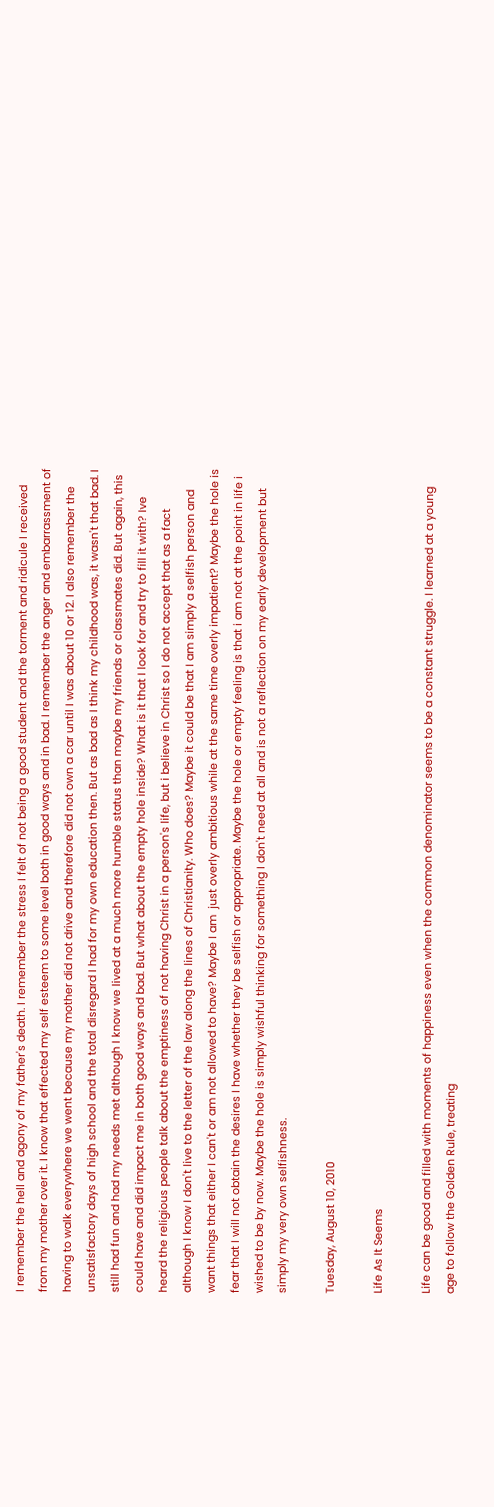I remember the hell and agony of my father's death. I remember the stress I felt of not being a good student and the torment and ridicule I received from my mother over it. I know that effected my self esteem to some level both in good ways and in bad. I remember the anger and embarrassment of having to walk everywhere we went because my mother did not drive and therefore did not own a car until I was about 10 or 12. I also remember the unsatisfactory days of high school and the total disregard I had for my own education then. But as bad as I think my childhood was, it wasn't that bad. I still had fun and had my needs met although I know we lived at a much more humble status than maybe my friends or classmates did. But again, this could have and did impact me in both good ways and bad. But what about the empty hole inside? What is it that I look for and try to fill it with? Ive heard the religious people talk about the emptiness of not having Christ in a person's life, but i believe in Christ so I do not accept that as a fact although I know I don't live to the letter of the law along the lines of Christianity. Who does? Maybe it could be that I am simply a selfish person and want things that either I can't or am not allowed to have? Maybe I am  just overly ambitious while at the same time overly impatient? Maybe the hole is fear that I will not obtain the desires I have whether they be selfish or appropriate. Maybe the hole or empty feeling is that i am not at the point in life i wished to be by now. Maybe the hole is simply wishful thinking for something I don't need at all and is not a reflection on my early development but simply my very own selfishness.

Tuesday, August 10, 2010

Life As It Seems

Life can be good and filled with moments of happiness even when the common denominator seems to be a constant struggle. I learned at a young age to follow the Golden Rule, treating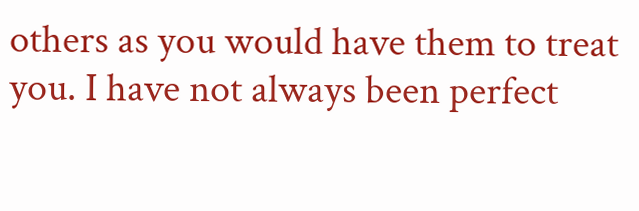others as you would have them to treat you. I have not always been perfect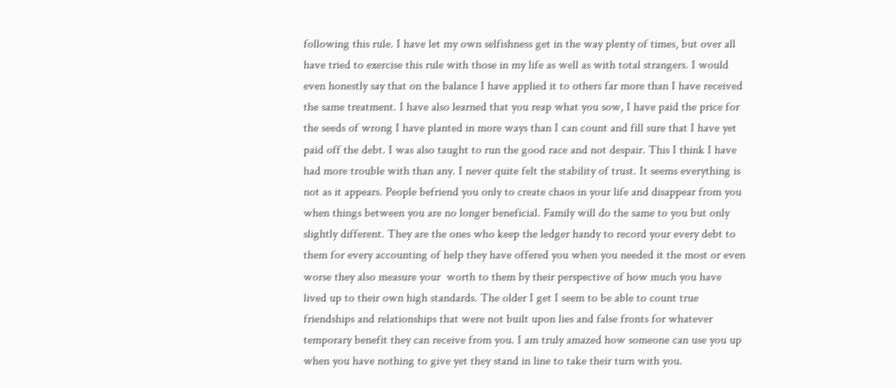following this rule. I have let my own selfishness get in the way plenty of times, but over all have tried to exercise this rule with those in my life as well as with total strangers. I would even honestly say that on the balance I have applied it to others far more than I have received the same treatment. I have also learned that you reap what you sow, I have paid the price for the seeds of wrong I have planted in more ways than I can count and fill sure that I have yet paid off the debt. I was also taught to run the good race and not despair. This I think I have had more trouble with than any. I never quite felt the stability of trust. It seems everything is not as it appears. People befriend you only to create chaos in your life and disappear from you when things between you are no longer beneficial. Family will do the same to you but only slightly different. They are the ones who keep the ledger handy to record your every debt to them for every accounting of help they have offered you when you needed it the most or even worse they also measure your  worth to them by their perspective of how much you have lived up to their own high standards. The older I get I seem to be able to count true friendships and relationships that were not built upon lies and false fronts for whatever temporary benefit they can receive from you. I am truly amazed how someone can use you up when you have nothing to give yet they stand in line to take their turn with you.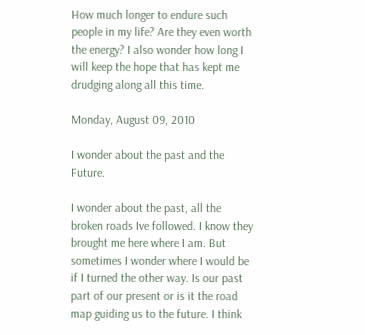How much longer to endure such people in my life? Are they even worth the energy? I also wonder how long I will keep the hope that has kept me drudging along all this time.

Monday, August 09, 2010

I wonder about the past and the Future.

I wonder about the past, all the broken roads Ive followed. I know they brought me here where I am. But sometimes I wonder where I would be if I turned the other way. Is our past part of our present or is it the road map guiding us to the future. I think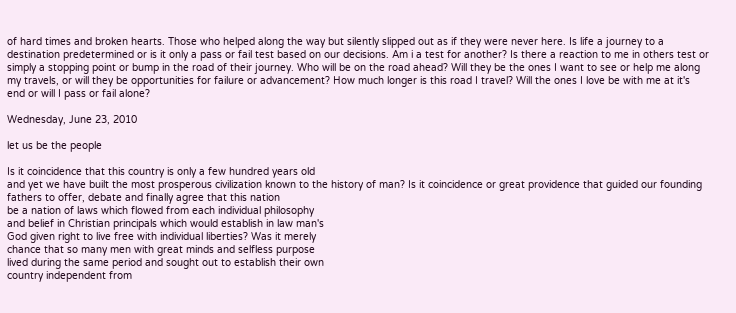of hard times and broken hearts. Those who helped along the way but silently slipped out as if they were never here. Is life a journey to a destination predetermined or is it only a pass or fail test based on our decisions. Am i a test for another? Is there a reaction to me in others test or simply a stopping point or bump in the road of their journey. Who will be on the road ahead? Will they be the ones I want to see or help me along my travels, or will they be opportunities for failure or advancement? How much longer is this road I travel? Will the ones I love be with me at it's end or will I pass or fail alone?

Wednesday, June 23, 2010

let us be the people

Is it coincidence that this country is only a few hundred years old
and yet we have built the most prosperous civilization known to the history of man? Is it coincidence or great providence that guided our founding fathers to offer, debate and finally agree that this nation
be a nation of laws which flowed from each individual philosophy
and belief in Christian principals which would establish in law man's
God given right to live free with individual liberties? Was it merely
chance that so many men with great minds and selfless purpose
lived during the same period and sought out to establish their own
country independent from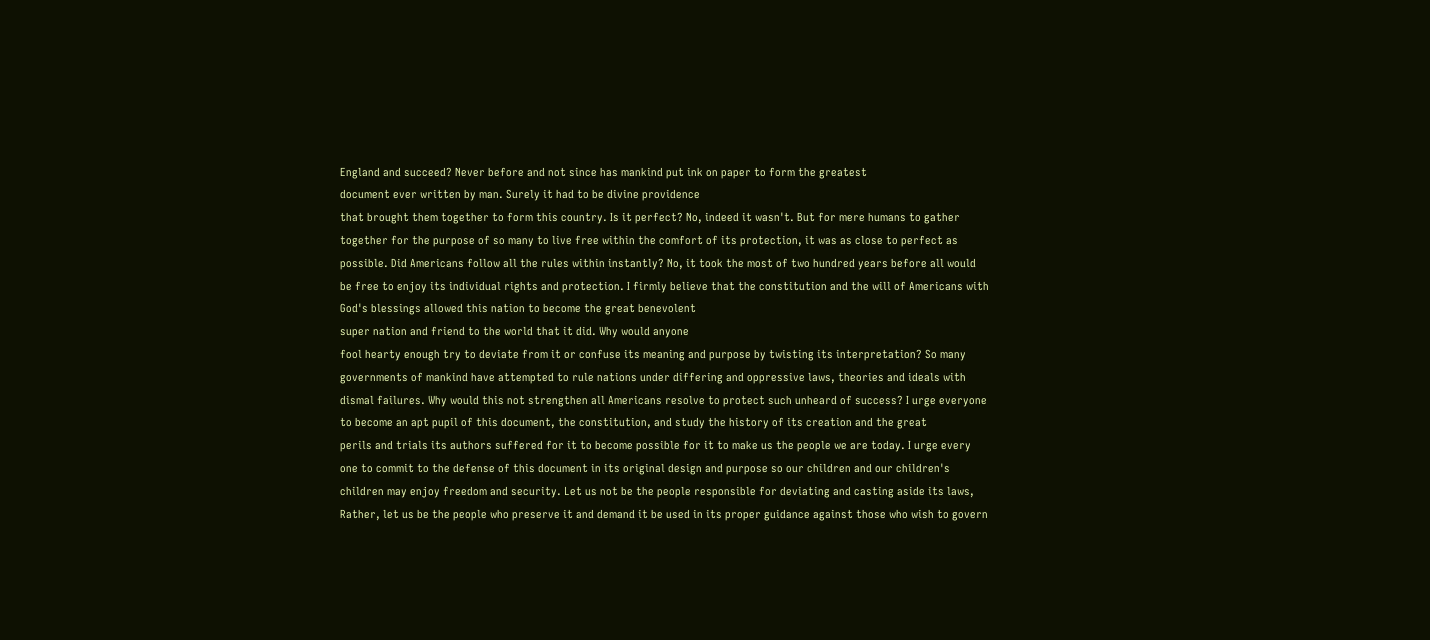England and succeed? Never before and not since has mankind put ink on paper to form the greatest
document ever written by man. Surely it had to be divine providence
that brought them together to form this country. Is it perfect? No, indeed it wasn't. But for mere humans to gather together for the purpose of so many to live free within the comfort of its protection, it was as close to perfect as possible. Did Americans follow all the rules within instantly? No, it took the most of two hundred years before all would be free to enjoy its individual rights and protection. I firmly believe that the constitution and the will of Americans with
God's blessings allowed this nation to become the great benevolent
super nation and friend to the world that it did. Why would anyone
fool hearty enough try to deviate from it or confuse its meaning and purpose by twisting its interpretation? So many governments of mankind have attempted to rule nations under differing and oppressive laws, theories and ideals with dismal failures. Why would this not strengthen all Americans resolve to protect such unheard of success? I urge everyone to become an apt pupil of this document, the constitution, and study the history of its creation and the great
perils and trials its authors suffered for it to become possible for it to make us the people we are today. I urge every one to commit to the defense of this document in its original design and purpose so our children and our children's children may enjoy freedom and security. Let us not be the people responsible for deviating and casting aside its laws, Rather, let us be the people who preserve it and demand it be used in its proper guidance against those who wish to govern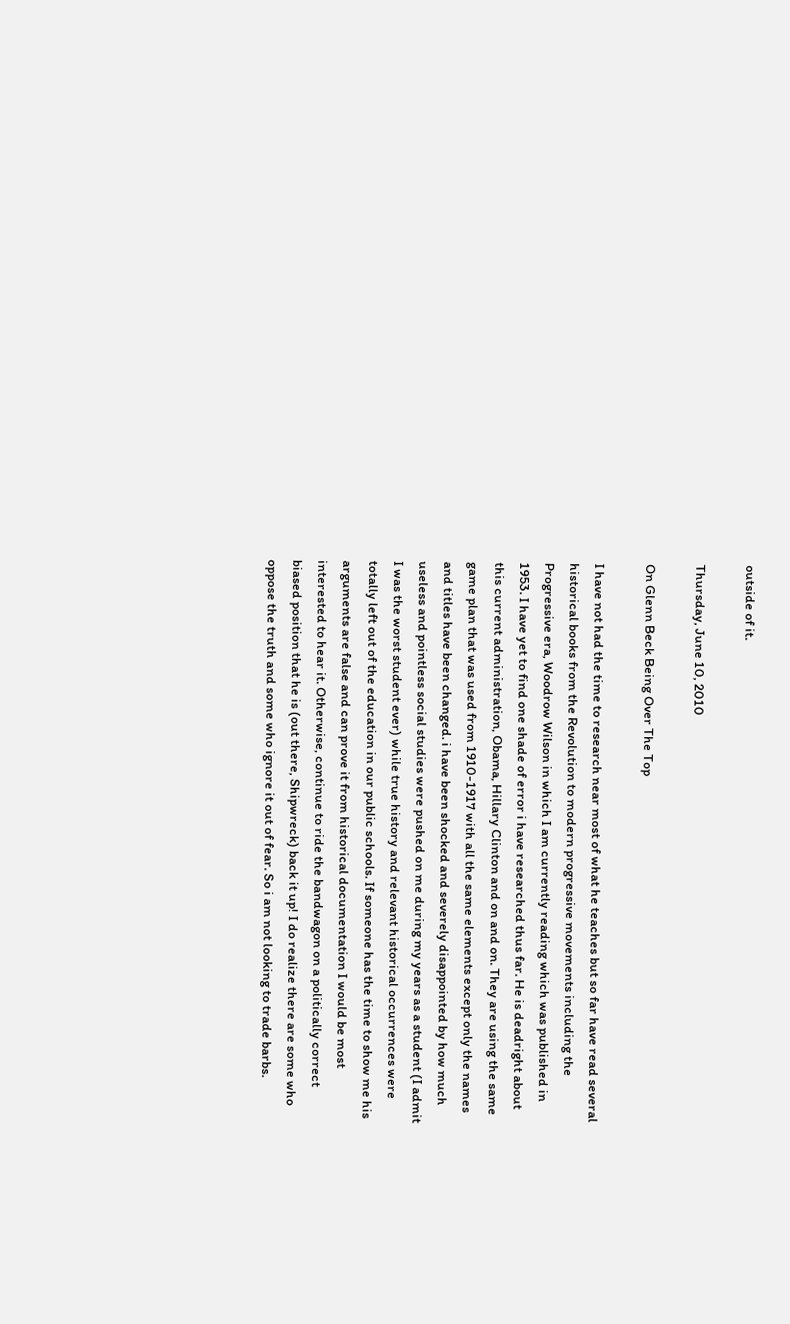outside of it.

Thursday, June 10, 2010

On Glenn Beck Being Over The Top

I have not had the time to research near most of what he teaches but so far have read several historical books from the Revolution to modern progressive movements including the Progressive era, Woodrow Wilson in which I am currently reading which was published in 1953. I have yet to find one shade of error i have researched thus far. He is deadright about this current administration, Obama, Hillary Clinton and on and on. They are using the same game plan that was used from 1910-1917 with all the same elements except only the names and titles have been changed. i have been shocked and severely disappointed by how much useless and pointless social studies were pushed on me during my years as a student (I admit I was the worst student ever) while true history and relevant historical occurrences were totally left out of the education in our public schools. If someone has the time to show me his arguments are false and can prove it from historical documentation I would be most interested to hear it. Otherwise, continue to ride the bandwagon on a politically correct biased position that he is (out there, Shipwreck) back it up! I do realize there are some who oppose the truth and some who ignore it out of fear. So i am not looking to trade barbs.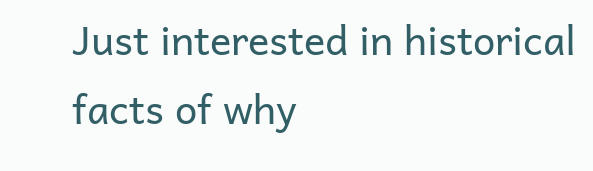Just interested in historical facts of why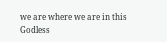we are where we are in this Godless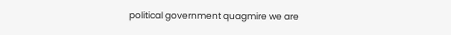political government quagmire we are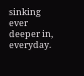sinking ever deeper in, everyday.